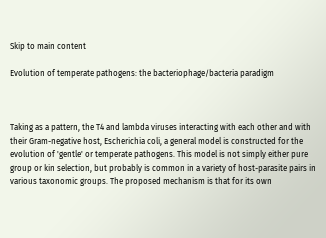Skip to main content

Evolution of temperate pathogens: the bacteriophage/bacteria paradigm



Taking as a pattern, the T4 and lambda viruses interacting with each other and with their Gram-negative host, Escherichia coli, a general model is constructed for the evolution of 'gentle' or temperate pathogens. This model is not simply either pure group or kin selection, but probably is common in a variety of host-parasite pairs in various taxonomic groups. The proposed mechanism is that for its own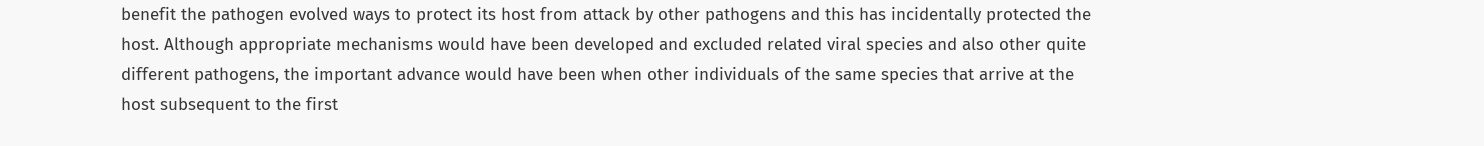benefit the pathogen evolved ways to protect its host from attack by other pathogens and this has incidentally protected the host. Although appropriate mechanisms would have been developed and excluded related viral species and also other quite different pathogens, the important advance would have been when other individuals of the same species that arrive at the host subsequent to the first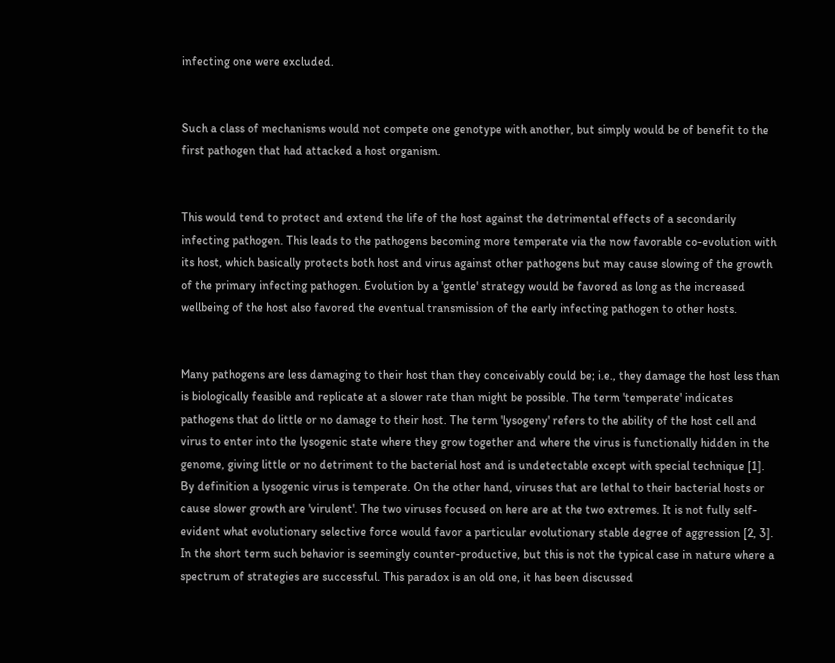infecting one were excluded.


Such a class of mechanisms would not compete one genotype with another, but simply would be of benefit to the first pathogen that had attacked a host organism.


This would tend to protect and extend the life of the host against the detrimental effects of a secondarily infecting pathogen. This leads to the pathogens becoming more temperate via the now favorable co-evolution with its host, which basically protects both host and virus against other pathogens but may cause slowing of the growth of the primary infecting pathogen. Evolution by a 'gentle' strategy would be favored as long as the increased wellbeing of the host also favored the eventual transmission of the early infecting pathogen to other hosts.


Many pathogens are less damaging to their host than they conceivably could be; i.e., they damage the host less than is biologically feasible and replicate at a slower rate than might be possible. The term 'temperate' indicates pathogens that do little or no damage to their host. The term 'lysogeny' refers to the ability of the host cell and virus to enter into the lysogenic state where they grow together and where the virus is functionally hidden in the genome, giving little or no detriment to the bacterial host and is undetectable except with special technique [1]. By definition a lysogenic virus is temperate. On the other hand, viruses that are lethal to their bacterial hosts or cause slower growth are 'virulent'. The two viruses focused on here are at the two extremes. It is not fully self-evident what evolutionary selective force would favor a particular evolutionary stable degree of aggression [2, 3]. In the short term such behavior is seemingly counter-productive, but this is not the typical case in nature where a spectrum of strategies are successful. This paradox is an old one, it has been discussed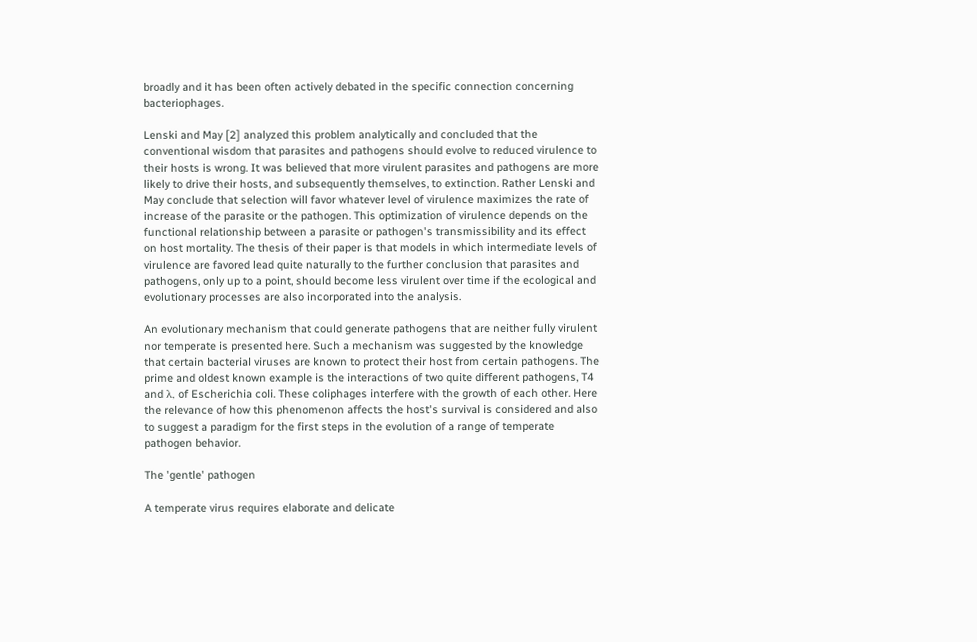broadly and it has been often actively debated in the specific connection concerning bacteriophages.

Lenski and May [2] analyzed this problem analytically and concluded that the conventional wisdom that parasites and pathogens should evolve to reduced virulence to their hosts is wrong. It was believed that more virulent parasites and pathogens are more likely to drive their hosts, and subsequently themselves, to extinction. Rather Lenski and May conclude that selection will favor whatever level of virulence maximizes the rate of increase of the parasite or the pathogen. This optimization of virulence depends on the functional relationship between a parasite or pathogen's transmissibility and its effect on host mortality. The thesis of their paper is that models in which intermediate levels of virulence are favored lead quite naturally to the further conclusion that parasites and pathogens, only up to a point, should become less virulent over time if the ecological and evolutionary processes are also incorporated into the analysis.

An evolutionary mechanism that could generate pathogens that are neither fully virulent nor temperate is presented here. Such a mechanism was suggested by the knowledge that certain bacterial viruses are known to protect their host from certain pathogens. The prime and oldest known example is the interactions of two quite different pathogens, T4 and λ, of Escherichia coli. These coliphages interfere with the growth of each other. Here the relevance of how this phenomenon affects the host's survival is considered and also to suggest a paradigm for the first steps in the evolution of a range of temperate pathogen behavior.

The 'gentle' pathogen

A temperate virus requires elaborate and delicate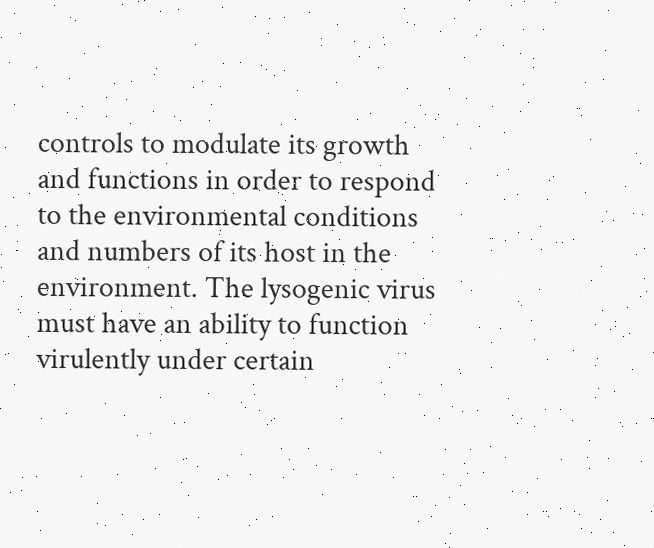controls to modulate its growth and functions in order to respond to the environmental conditions and numbers of its host in the environment. The lysogenic virus must have an ability to function virulently under certain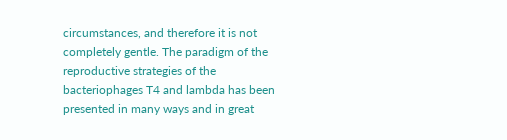circumstances, and therefore it is not completely gentle. The paradigm of the reproductive strategies of the bacteriophages T4 and lambda has been presented in many ways and in great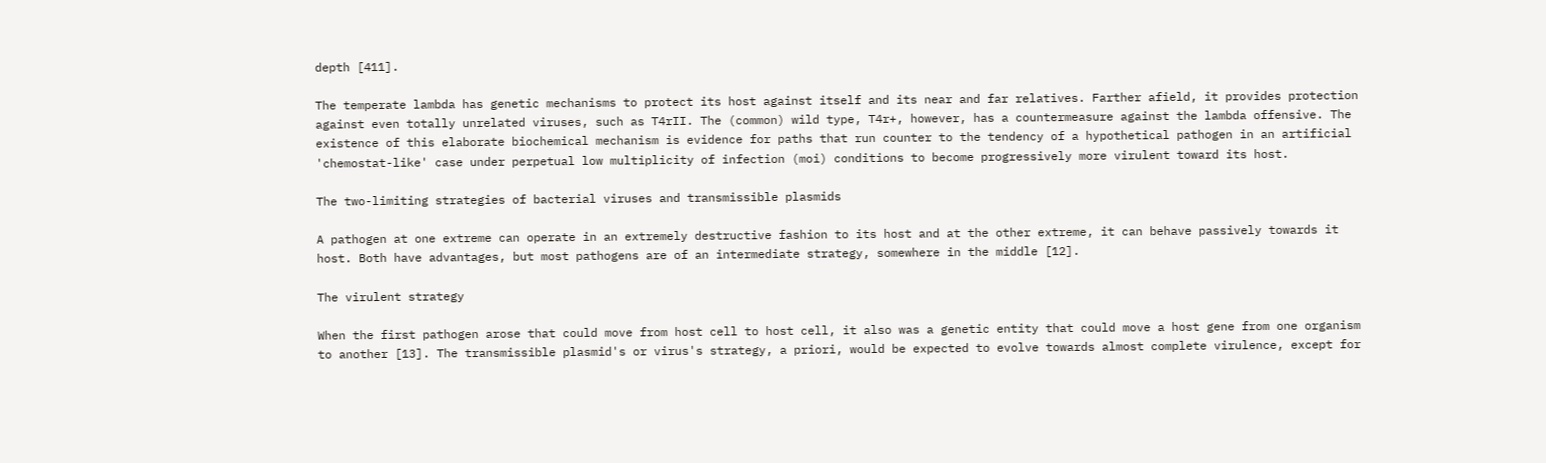depth [411].

The temperate lambda has genetic mechanisms to protect its host against itself and its near and far relatives. Farther afield, it provides protection against even totally unrelated viruses, such as T4rII. The (common) wild type, T4r+, however, has a countermeasure against the lambda offensive. The existence of this elaborate biochemical mechanism is evidence for paths that run counter to the tendency of a hypothetical pathogen in an artificial 'chemostat-like' case under perpetual low multiplicity of infection (moi) conditions to become progressively more virulent toward its host.

The two-limiting strategies of bacterial viruses and transmissible plasmids

A pathogen at one extreme can operate in an extremely destructive fashion to its host and at the other extreme, it can behave passively towards it host. Both have advantages, but most pathogens are of an intermediate strategy, somewhere in the middle [12].

The virulent strategy

When the first pathogen arose that could move from host cell to host cell, it also was a genetic entity that could move a host gene from one organism to another [13]. The transmissible plasmid's or virus's strategy, a priori, would be expected to evolve towards almost complete virulence, except for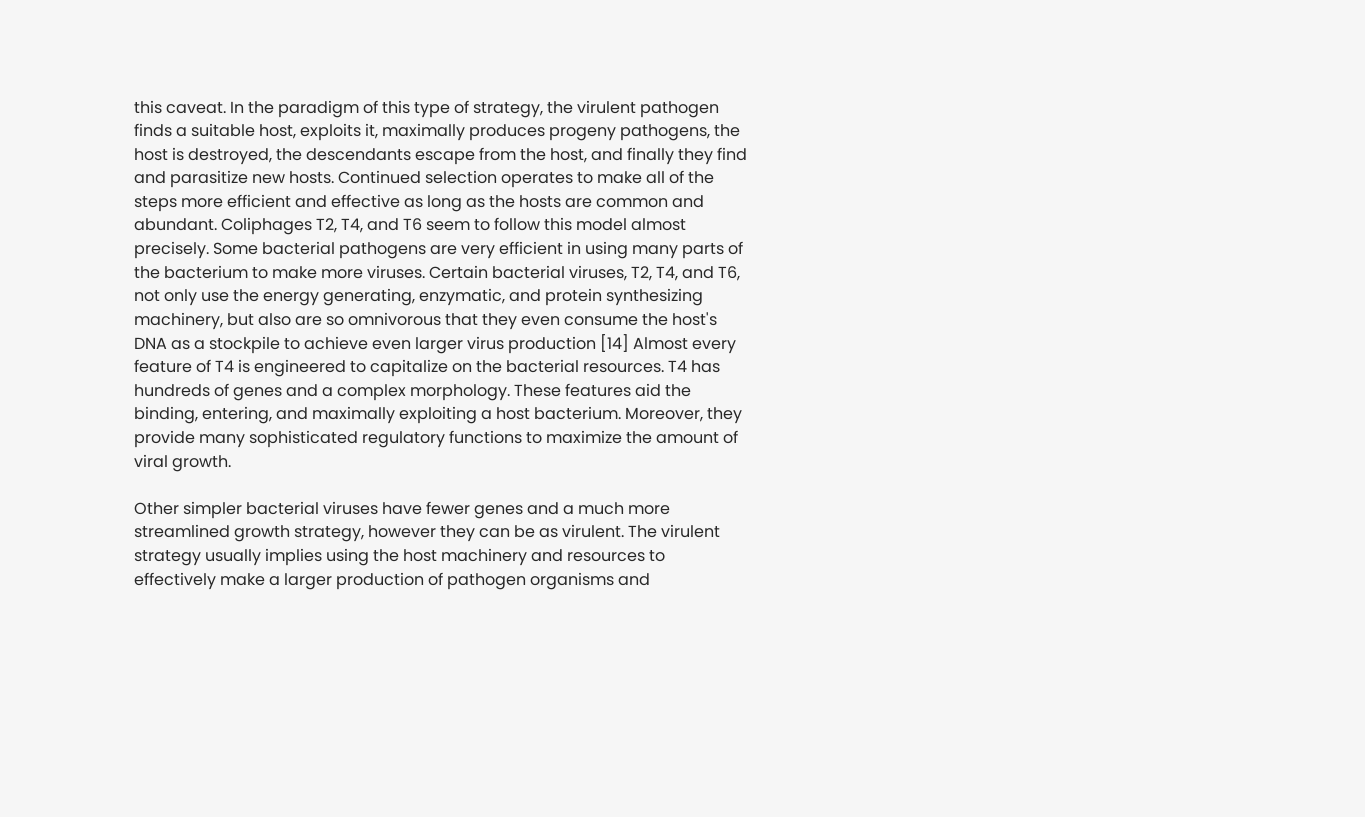this caveat. In the paradigm of this type of strategy, the virulent pathogen finds a suitable host, exploits it, maximally produces progeny pathogens, the host is destroyed, the descendants escape from the host, and finally they find and parasitize new hosts. Continued selection operates to make all of the steps more efficient and effective as long as the hosts are common and abundant. Coliphages T2, T4, and T6 seem to follow this model almost precisely. Some bacterial pathogens are very efficient in using many parts of the bacterium to make more viruses. Certain bacterial viruses, T2, T4, and T6, not only use the energy generating, enzymatic, and protein synthesizing machinery, but also are so omnivorous that they even consume the host's DNA as a stockpile to achieve even larger virus production [14] Almost every feature of T4 is engineered to capitalize on the bacterial resources. T4 has hundreds of genes and a complex morphology. These features aid the binding, entering, and maximally exploiting a host bacterium. Moreover, they provide many sophisticated regulatory functions to maximize the amount of viral growth.

Other simpler bacterial viruses have fewer genes and a much more streamlined growth strategy, however they can be as virulent. The virulent strategy usually implies using the host machinery and resources to effectively make a larger production of pathogen organisms and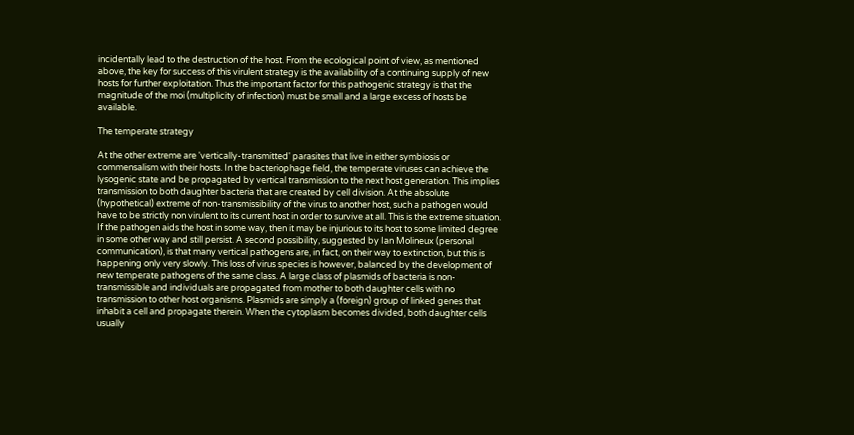incidentally lead to the destruction of the host. From the ecological point of view, as mentioned above, the key for success of this virulent strategy is the availability of a continuing supply of new hosts for further exploitation. Thus the important factor for this pathogenic strategy is that the magnitude of the moi (multiplicity of infection) must be small and a large excess of hosts be available.

The temperate strategy

At the other extreme are 'vertically-transmitted' parasites that live in either symbiosis or commensalism with their hosts. In the bacteriophage field, the temperate viruses can achieve the lysogenic state and be propagated by vertical transmission to the next host generation. This implies transmission to both daughter bacteria that are created by cell division. At the absolute (hypothetical) extreme of non-transmissibility of the virus to another host, such a pathogen would have to be strictly non virulent to its current host in order to survive at all. This is the extreme situation. If the pathogen aids the host in some way, then it may be injurious to its host to some limited degree in some other way and still persist. A second possibility, suggested by Ian Molineux (personal communication), is that many vertical pathogens are, in fact, on their way to extinction, but this is happening only very slowly. This loss of virus species is however, balanced by the development of new temperate pathogens of the same class. A large class of plasmids of bacteria is non-transmissible and individuals are propagated from mother to both daughter cells with no transmission to other host organisms. Plasmids are simply a (foreign) group of linked genes that inhabit a cell and propagate therein. When the cytoplasm becomes divided, both daughter cells usually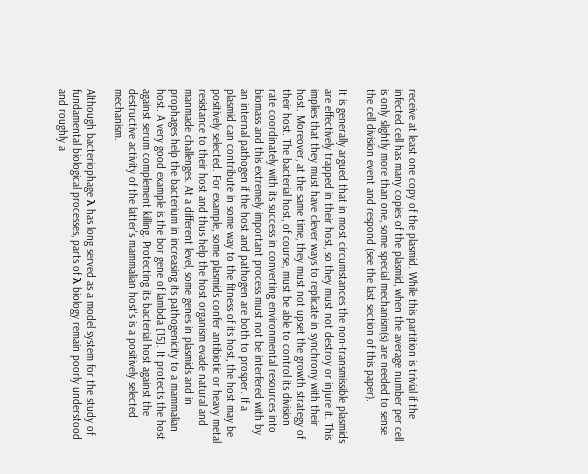receive at least one copy of the plasmid. While this partition is trivial if the infected cell has many copies of the plasmid, when the average number per cell is only slightly more than one, some special mechanism(s) are needed to sense the cell division event and respond (see the last section of this paper).

It is generally argued that in most circumstances the non-transmissible plasmids are effectively trapped in their host, so they must not destroy or injure it. This implies that they must have clever ways to replicate in synchrony with their host. Moreover, at the same time, they must not upset the growth strategy of their host. The bacterial host, of course, must be able to control its division rate coordinately with its success in converting environmental resources into biomass and this extremely important process must not be interfered with by an internal pathogen if the host and pathogen are both to prosper. If a plasmid can contribute in some way to the fitness of its host, the host may be positively selected. For example, some plasmids confer antibiotic or heavy metal resistance to their host and thus help the host organism evade natural and manmade challenges. At a different level, some genes in plasmids and in prophages help the bacterium in increasing its pathogenicity to a mammalian host. A very good example is the bor gene of lambda [15]. It protects the host against serum complement killing. Protecting its bacterial host against the destructive activity of the latter's mammalian host's is a positively selected mechanism.

Although bacteriophage λ has long served as a model system for the study of fundamental biological processes, parts of λ biology remain poorly understood and roughly a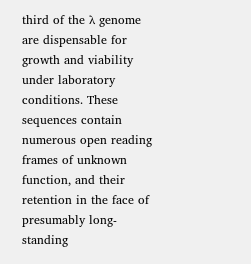third of the λ genome are dispensable for growth and viability under laboratory conditions. These sequences contain numerous open reading frames of unknown function, and their retention in the face of presumably long-standing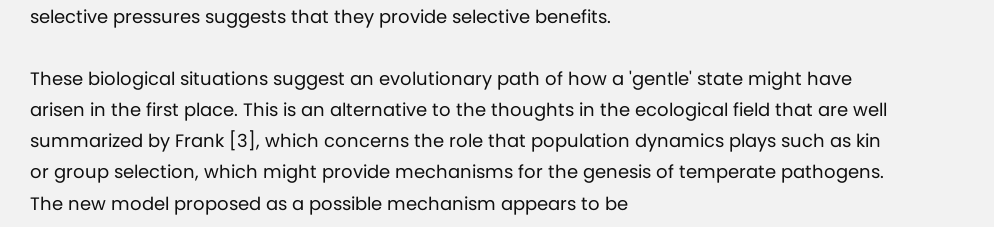selective pressures suggests that they provide selective benefits.

These biological situations suggest an evolutionary path of how a 'gentle' state might have arisen in the first place. This is an alternative to the thoughts in the ecological field that are well summarized by Frank [3], which concerns the role that population dynamics plays such as kin or group selection, which might provide mechanisms for the genesis of temperate pathogens. The new model proposed as a possible mechanism appears to be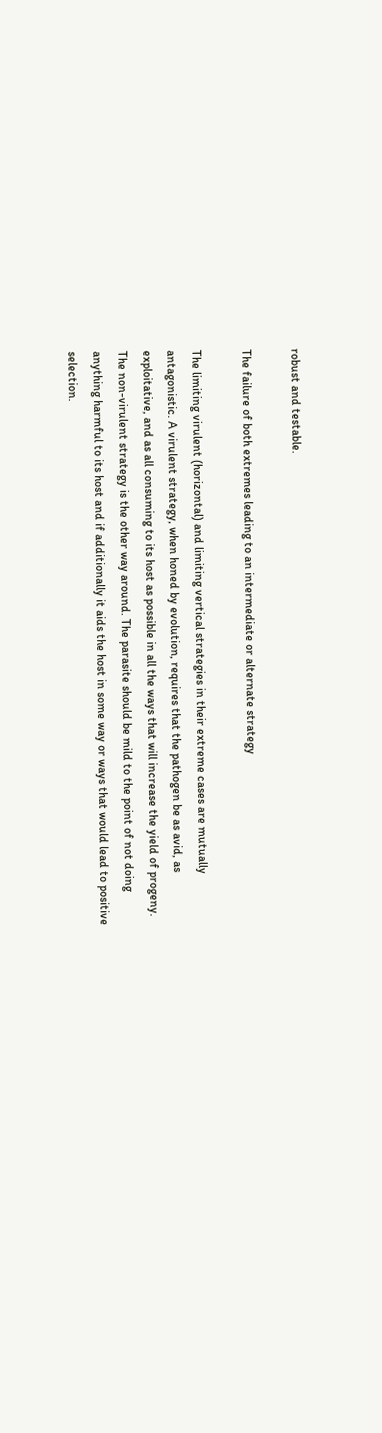robust and testable.

The failure of both extremes leading to an intermediate or alternate strategy

The limiting virulent (horizontal) and limiting vertical strategies in their extreme cases are mutually antagonistic. A virulent strategy, when honed by evolution, requires that the pathogen be as avid, as exploitative, and as all consuming to its host as possible in all the ways that will increase the yield of progeny. The non-virulent strategy is the other way around. The parasite should be mild to the point of not doing anything harmful to its host and if additionally it aids the host in some way or ways that would lead to positive selection.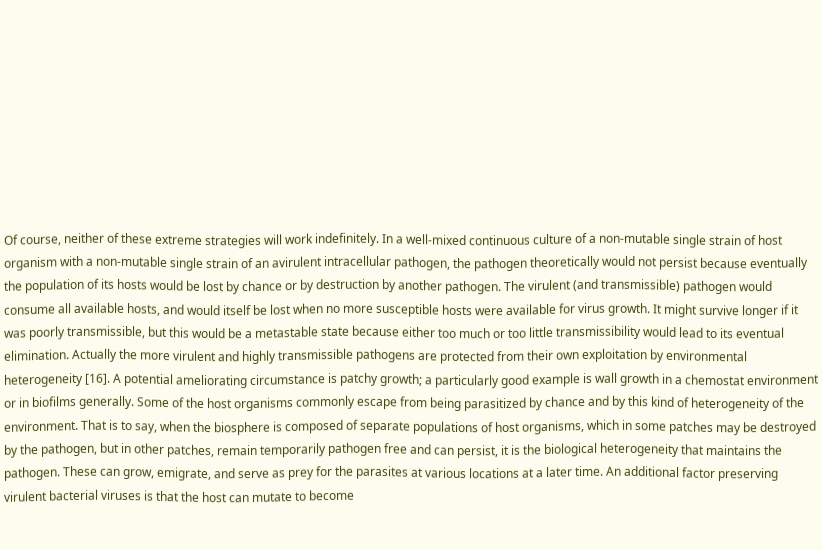Of course, neither of these extreme strategies will work indefinitely. In a well-mixed continuous culture of a non-mutable single strain of host organism with a non-mutable single strain of an avirulent intracellular pathogen, the pathogen theoretically would not persist because eventually the population of its hosts would be lost by chance or by destruction by another pathogen. The virulent (and transmissible) pathogen would consume all available hosts, and would itself be lost when no more susceptible hosts were available for virus growth. It might survive longer if it was poorly transmissible, but this would be a metastable state because either too much or too little transmissibility would lead to its eventual elimination. Actually the more virulent and highly transmissible pathogens are protected from their own exploitation by environmental heterogeneity [16]. A potential ameliorating circumstance is patchy growth; a particularly good example is wall growth in a chemostat environment or in biofilms generally. Some of the host organisms commonly escape from being parasitized by chance and by this kind of heterogeneity of the environment. That is to say, when the biosphere is composed of separate populations of host organisms, which in some patches may be destroyed by the pathogen, but in other patches, remain temporarily pathogen free and can persist, it is the biological heterogeneity that maintains the pathogen. These can grow, emigrate, and serve as prey for the parasites at various locations at a later time. An additional factor preserving virulent bacterial viruses is that the host can mutate to become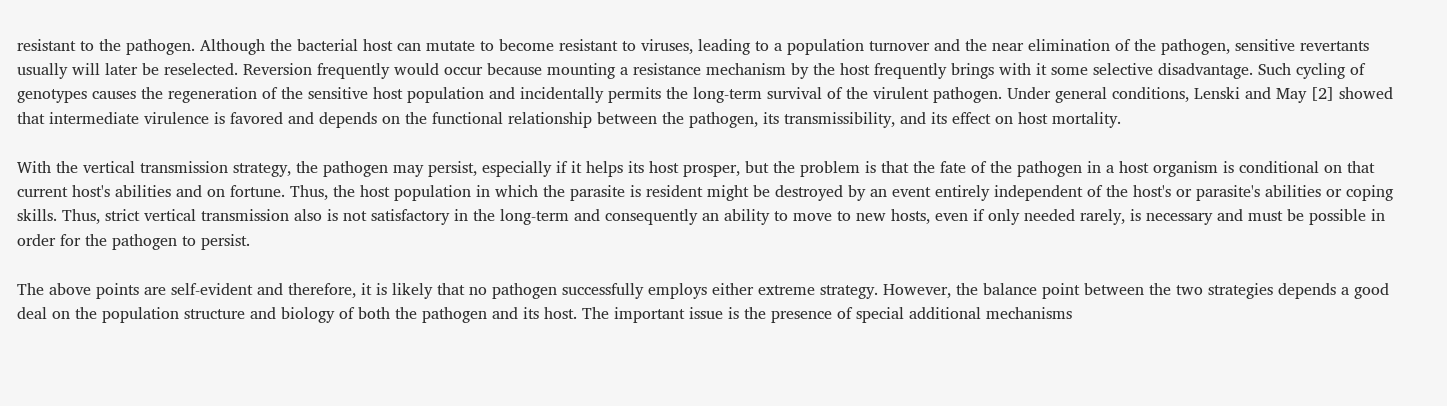resistant to the pathogen. Although the bacterial host can mutate to become resistant to viruses, leading to a population turnover and the near elimination of the pathogen, sensitive revertants usually will later be reselected. Reversion frequently would occur because mounting a resistance mechanism by the host frequently brings with it some selective disadvantage. Such cycling of genotypes causes the regeneration of the sensitive host population and incidentally permits the long-term survival of the virulent pathogen. Under general conditions, Lenski and May [2] showed that intermediate virulence is favored and depends on the functional relationship between the pathogen, its transmissibility, and its effect on host mortality.

With the vertical transmission strategy, the pathogen may persist, especially if it helps its host prosper, but the problem is that the fate of the pathogen in a host organism is conditional on that current host's abilities and on fortune. Thus, the host population in which the parasite is resident might be destroyed by an event entirely independent of the host's or parasite's abilities or coping skills. Thus, strict vertical transmission also is not satisfactory in the long-term and consequently an ability to move to new hosts, even if only needed rarely, is necessary and must be possible in order for the pathogen to persist.

The above points are self-evident and therefore, it is likely that no pathogen successfully employs either extreme strategy. However, the balance point between the two strategies depends a good deal on the population structure and biology of both the pathogen and its host. The important issue is the presence of special additional mechanisms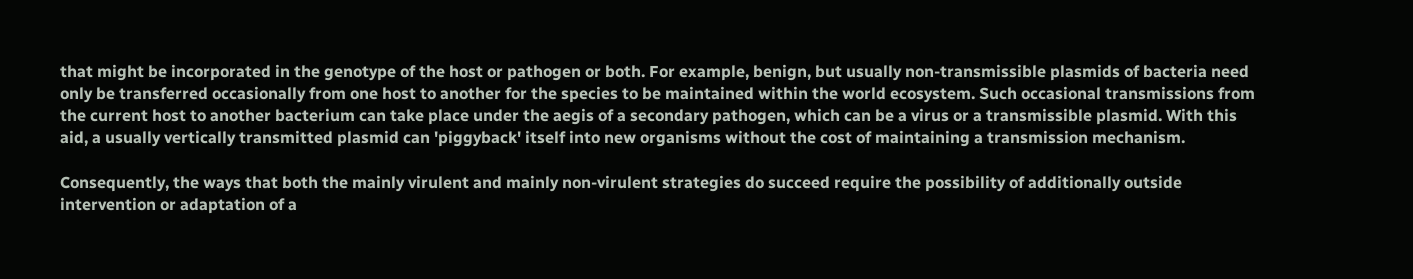that might be incorporated in the genotype of the host or pathogen or both. For example, benign, but usually non-transmissible plasmids of bacteria need only be transferred occasionally from one host to another for the species to be maintained within the world ecosystem. Such occasional transmissions from the current host to another bacterium can take place under the aegis of a secondary pathogen, which can be a virus or a transmissible plasmid. With this aid, a usually vertically transmitted plasmid can 'piggyback' itself into new organisms without the cost of maintaining a transmission mechanism.

Consequently, the ways that both the mainly virulent and mainly non-virulent strategies do succeed require the possibility of additionally outside intervention or adaptation of a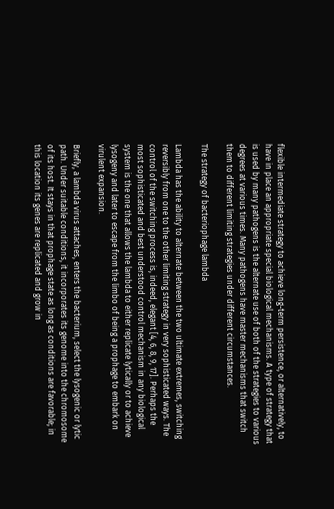flexible intermediate strategy to achieve long-term persistence, or alternatively, to have in place an appropriate special biological mechanisms. A type of strategy that is used by many pathogens is the alternate use of both of the strategies to various degrees at various times. Many pathogens have master mechanisms that switch them to different limiting strategies under different circumstances.

The strategy of bacteriophage lambda

Lambda has the ability to alternate between the two ultimate extremes, switching reversibly from one to the other limiting strategy in very sophisticated ways. The control of the switching process is, indeed, elegant [4, 6, 8, 9, 17]. Perhaps the most sophisticated and best understood control mechanism in any biological system is the one that allows the lambda to either replicate lytically or to achieve lysogeny and later to escape from the limbo of being a prophage to embark on virulent expansion.

Briefly, a lambda virus attaches, enters the bacterium, select the lysogenic or lytic path. Under suitable conditions, it incorporates its genome into the chromosome of its host. It stays in that prophage state as long as conditions are favorable; in this location its genes are replicated and grow in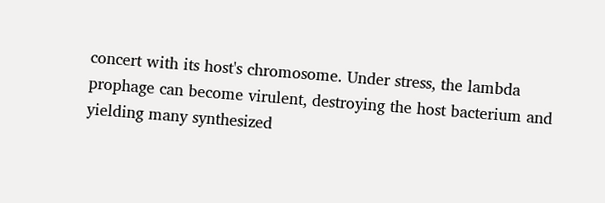concert with its host's chromosome. Under stress, the lambda prophage can become virulent, destroying the host bacterium and yielding many synthesized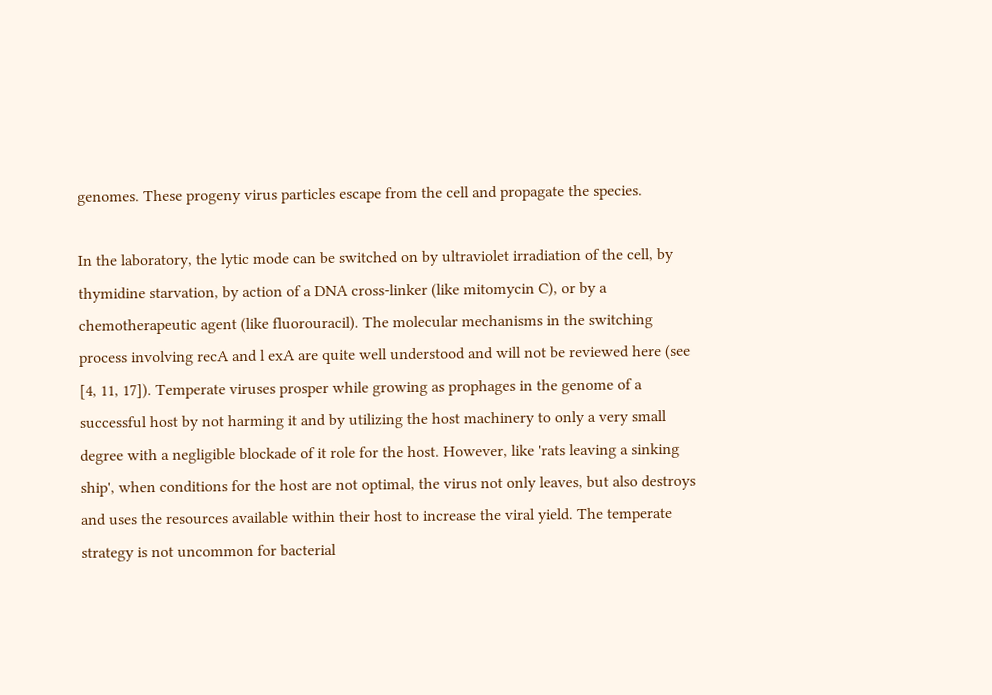genomes. These progeny virus particles escape from the cell and propagate the species.

In the laboratory, the lytic mode can be switched on by ultraviolet irradiation of the cell, by thymidine starvation, by action of a DNA cross-linker (like mitomycin C), or by a chemotherapeutic agent (like fluorouracil). The molecular mechanisms in the switching process involving recA and l exA are quite well understood and will not be reviewed here (see [4, 11, 17]). Temperate viruses prosper while growing as prophages in the genome of a successful host by not harming it and by utilizing the host machinery to only a very small degree with a negligible blockade of it role for the host. However, like 'rats leaving a sinking ship', when conditions for the host are not optimal, the virus not only leaves, but also destroys and uses the resources available within their host to increase the viral yield. The temperate strategy is not uncommon for bacterial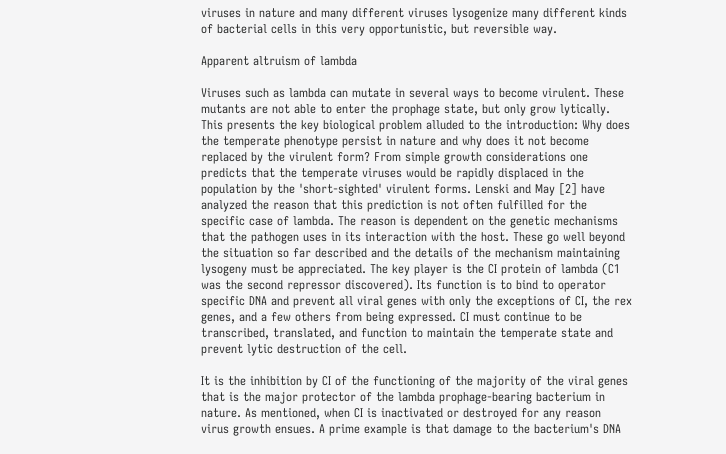viruses in nature and many different viruses lysogenize many different kinds of bacterial cells in this very opportunistic, but reversible way.

Apparent altruism of lambda

Viruses such as lambda can mutate in several ways to become virulent. These mutants are not able to enter the prophage state, but only grow lytically. This presents the key biological problem alluded to the introduction: Why does the temperate phenotype persist in nature and why does it not become replaced by the virulent form? From simple growth considerations one predicts that the temperate viruses would be rapidly displaced in the population by the 'short-sighted' virulent forms. Lenski and May [2] have analyzed the reason that this prediction is not often fulfilled for the specific case of lambda. The reason is dependent on the genetic mechanisms that the pathogen uses in its interaction with the host. These go well beyond the situation so far described and the details of the mechanism maintaining lysogeny must be appreciated. The key player is the CI protein of lambda (C1 was the second repressor discovered). Its function is to bind to operator specific DNA and prevent all viral genes with only the exceptions of CI, the rex genes, and a few others from being expressed. CI must continue to be transcribed, translated, and function to maintain the temperate state and prevent lytic destruction of the cell.

It is the inhibition by CI of the functioning of the majority of the viral genes that is the major protector of the lambda prophage-bearing bacterium in nature. As mentioned, when CI is inactivated or destroyed for any reason virus growth ensues. A prime example is that damage to the bacterium's DNA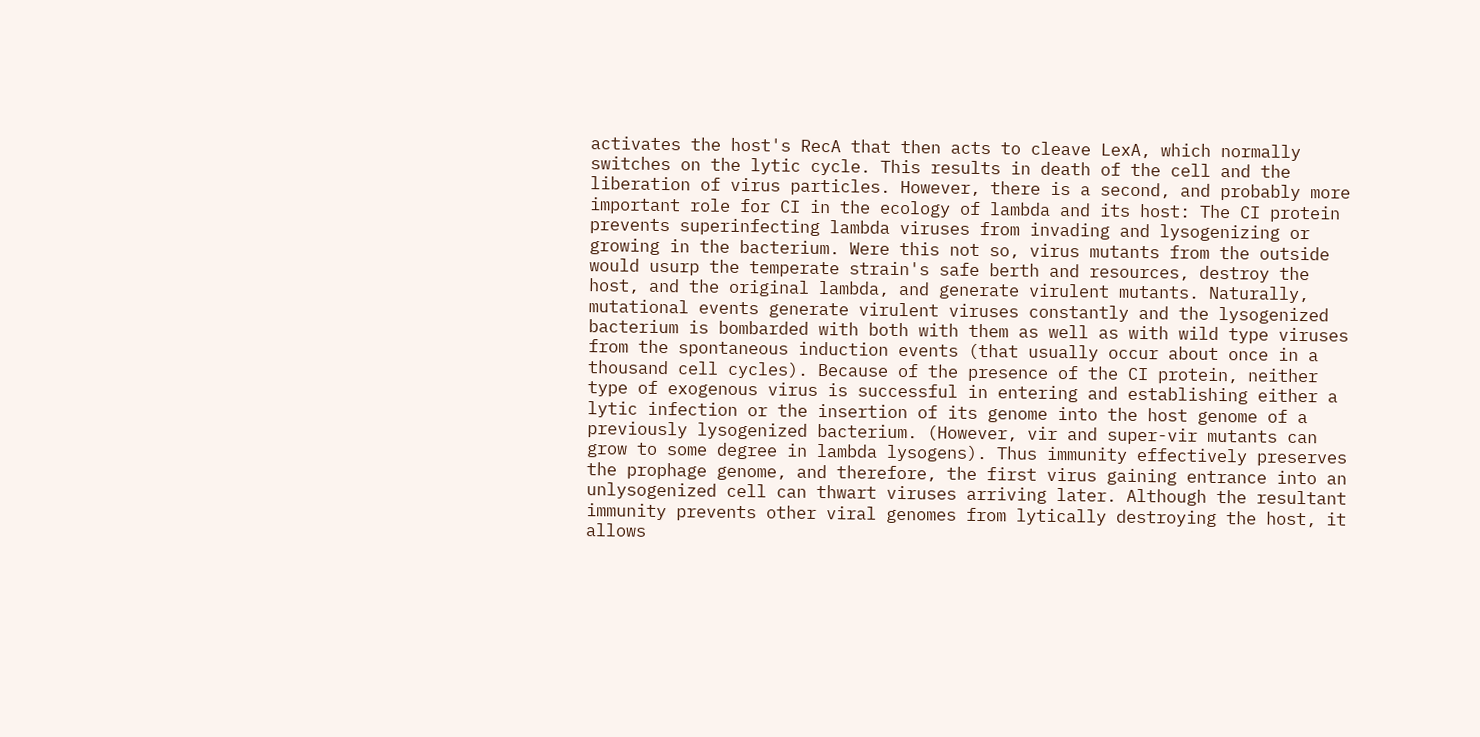activates the host's RecA that then acts to cleave LexA, which normally switches on the lytic cycle. This results in death of the cell and the liberation of virus particles. However, there is a second, and probably more important role for CI in the ecology of lambda and its host: The CI protein prevents superinfecting lambda viruses from invading and lysogenizing or growing in the bacterium. Were this not so, virus mutants from the outside would usurp the temperate strain's safe berth and resources, destroy the host, and the original lambda, and generate virulent mutants. Naturally, mutational events generate virulent viruses constantly and the lysogenized bacterium is bombarded with both with them as well as with wild type viruses from the spontaneous induction events (that usually occur about once in a thousand cell cycles). Because of the presence of the CI protein, neither type of exogenous virus is successful in entering and establishing either a lytic infection or the insertion of its genome into the host genome of a previously lysogenized bacterium. (However, vir and super-vir mutants can grow to some degree in lambda lysogens). Thus immunity effectively preserves the prophage genome, and therefore, the first virus gaining entrance into an unlysogenized cell can thwart viruses arriving later. Although the resultant immunity prevents other viral genomes from lytically destroying the host, it allows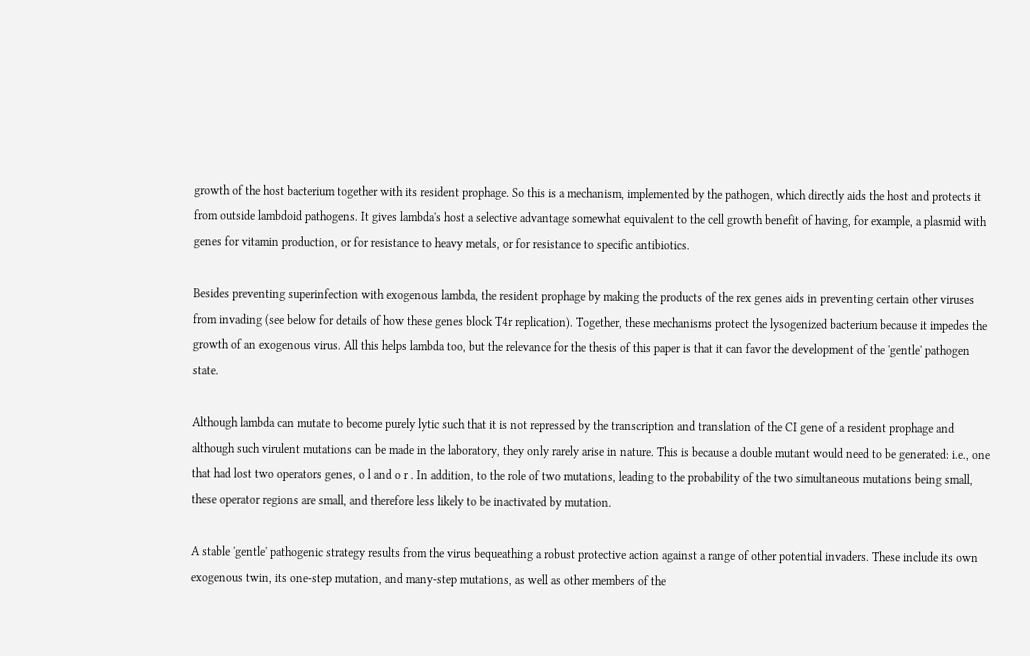growth of the host bacterium together with its resident prophage. So this is a mechanism, implemented by the pathogen, which directly aids the host and protects it from outside lambdoid pathogens. It gives lambda's host a selective advantage somewhat equivalent to the cell growth benefit of having, for example, a plasmid with genes for vitamin production, or for resistance to heavy metals, or for resistance to specific antibiotics.

Besides preventing superinfection with exogenous lambda, the resident prophage by making the products of the rex genes aids in preventing certain other viruses from invading (see below for details of how these genes block T4r replication). Together, these mechanisms protect the lysogenized bacterium because it impedes the growth of an exogenous virus. All this helps lambda too, but the relevance for the thesis of this paper is that it can favor the development of the 'gentle' pathogen state.

Although lambda can mutate to become purely lytic such that it is not repressed by the transcription and translation of the CI gene of a resident prophage and although such virulent mutations can be made in the laboratory, they only rarely arise in nature. This is because a double mutant would need to be generated: i.e., one that had lost two operators genes, o l and o r . In addition, to the role of two mutations, leading to the probability of the two simultaneous mutations being small, these operator regions are small, and therefore less likely to be inactivated by mutation.

A stable 'gentle' pathogenic strategy results from the virus bequeathing a robust protective action against a range of other potential invaders. These include its own exogenous twin, its one-step mutation, and many-step mutations, as well as other members of the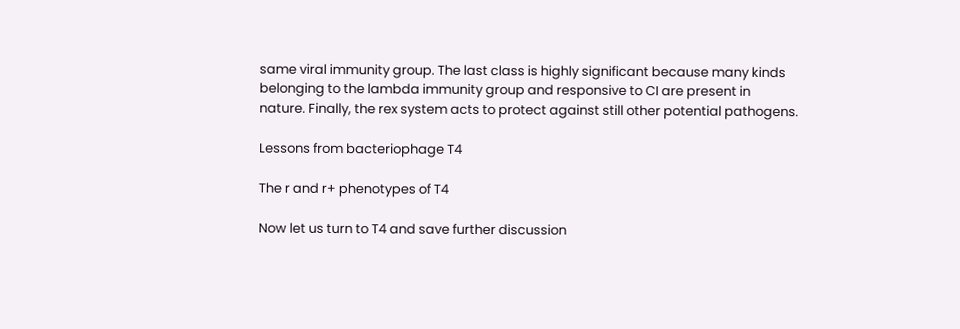same viral immunity group. The last class is highly significant because many kinds belonging to the lambda immunity group and responsive to CI are present in nature. Finally, the rex system acts to protect against still other potential pathogens.

Lessons from bacteriophage T4

The r and r+ phenotypes of T4

Now let us turn to T4 and save further discussion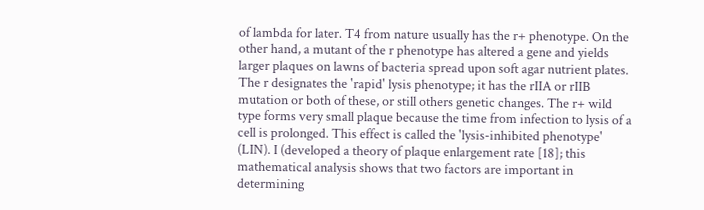of lambda for later. T4 from nature usually has the r+ phenotype. On the other hand, a mutant of the r phenotype has altered a gene and yields larger plaques on lawns of bacteria spread upon soft agar nutrient plates. The r designates the 'rapid' lysis phenotype; it has the rIIA or rIIB mutation or both of these, or still others genetic changes. The r+ wild type forms very small plaque because the time from infection to lysis of a cell is prolonged. This effect is called the 'lysis-inhibited phenotype' (LIN). I (developed a theory of plaque enlargement rate [18]; this mathematical analysis shows that two factors are important in determining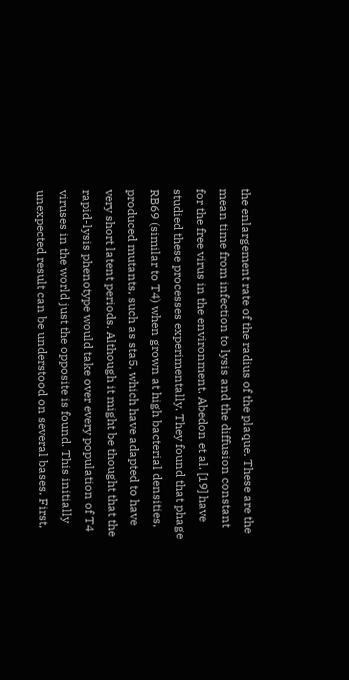the enlargement rate of the radius of the plaque. These are the mean time from infection to lysis and the diffusion constant for the free virus in the environment. Abedon et al. [19] have studied these processes experimentally. They found that phage RB69 (similar to T4) when grown at high bacterial densities, produced mutants, such as sta5, which have adapted to have very short latent periods. Although it might be thought that the rapid-lysis phenotype would take over every population of T4 viruses in the world just the opposite is found. This initially unexpected result can be understood on several bases. First,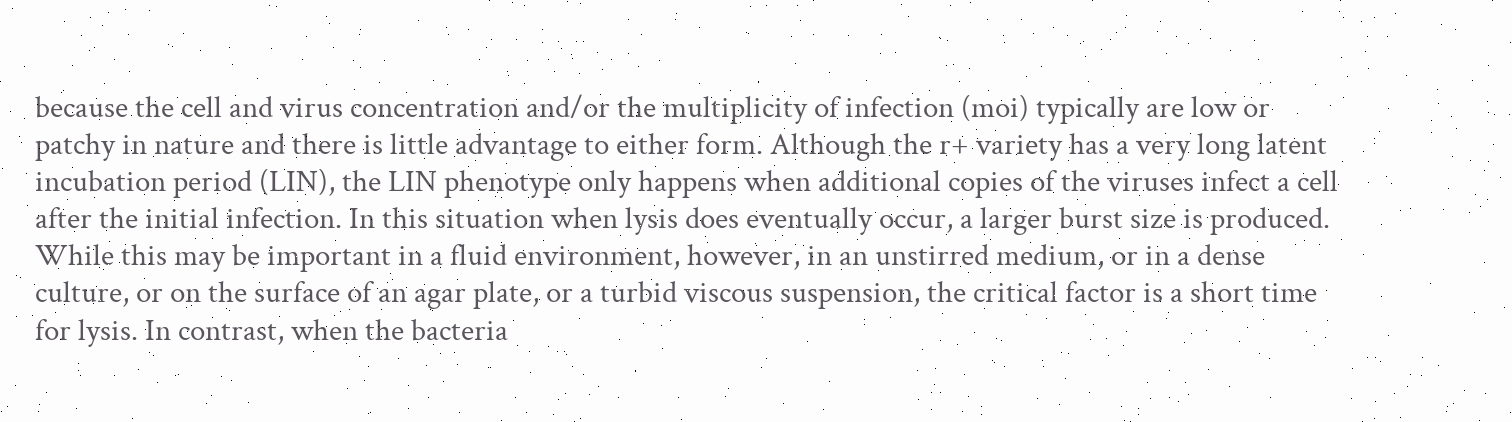because the cell and virus concentration and/or the multiplicity of infection (moi) typically are low or patchy in nature and there is little advantage to either form. Although the r+ variety has a very long latent incubation period (LIN), the LIN phenotype only happens when additional copies of the viruses infect a cell after the initial infection. In this situation when lysis does eventually occur, a larger burst size is produced. While this may be important in a fluid environment, however, in an unstirred medium, or in a dense culture, or on the surface of an agar plate, or a turbid viscous suspension, the critical factor is a short time for lysis. In contrast, when the bacteria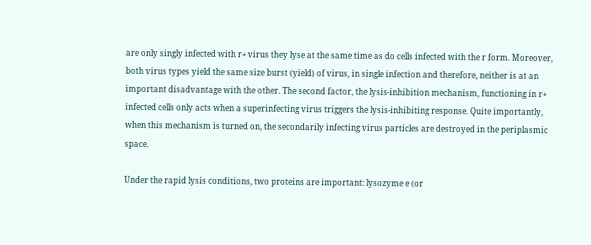are only singly infected with r+ virus they lyse at the same time as do cells infected with the r form. Moreover, both virus types yield the same size burst (yield) of virus, in single infection and therefore, neither is at an important disadvantage with the other. The second factor, the lysis-inhibition mechanism, functioning in r+ infected cells only acts when a superinfecting virus triggers the lysis-inhibiting response. Quite importantly, when this mechanism is turned on, the secondarily infecting virus particles are destroyed in the periplasmic space.

Under the rapid lysis conditions, two proteins are important: lysozyme e (or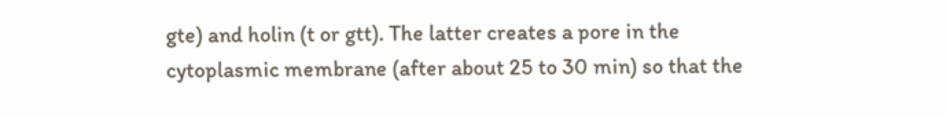gte) and holin (t or gtt). The latter creates a pore in the cytoplasmic membrane (after about 25 to 30 min) so that the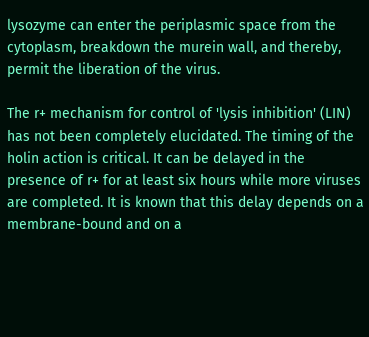lysozyme can enter the periplasmic space from the cytoplasm, breakdown the murein wall, and thereby, permit the liberation of the virus.

The r+ mechanism for control of 'lysis inhibition' (LIN) has not been completely elucidated. The timing of the holin action is critical. It can be delayed in the presence of r+ for at least six hours while more viruses are completed. It is known that this delay depends on a membrane-bound and on a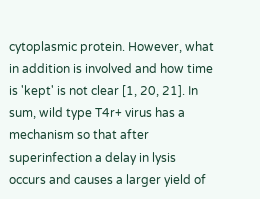cytoplasmic protein. However, what in addition is involved and how time is 'kept' is not clear [1, 20, 21]. In sum, wild type T4r+ virus has a mechanism so that after superinfection a delay in lysis occurs and causes a larger yield of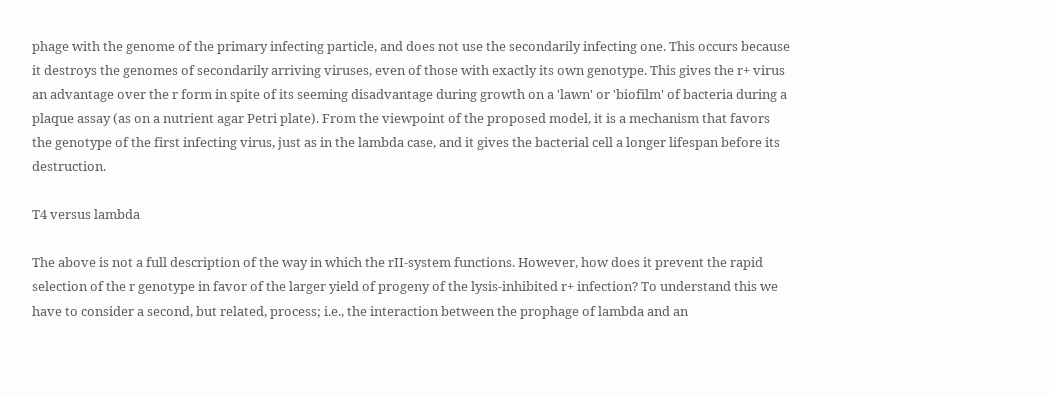phage with the genome of the primary infecting particle, and does not use the secondarily infecting one. This occurs because it destroys the genomes of secondarily arriving viruses, even of those with exactly its own genotype. This gives the r+ virus an advantage over the r form in spite of its seeming disadvantage during growth on a 'lawn' or 'biofilm' of bacteria during a plaque assay (as on a nutrient agar Petri plate). From the viewpoint of the proposed model, it is a mechanism that favors the genotype of the first infecting virus, just as in the lambda case, and it gives the bacterial cell a longer lifespan before its destruction.

T4 versus lambda

The above is not a full description of the way in which the rII-system functions. However, how does it prevent the rapid selection of the r genotype in favor of the larger yield of progeny of the lysis-inhibited r+ infection? To understand this we have to consider a second, but related, process; i.e., the interaction between the prophage of lambda and an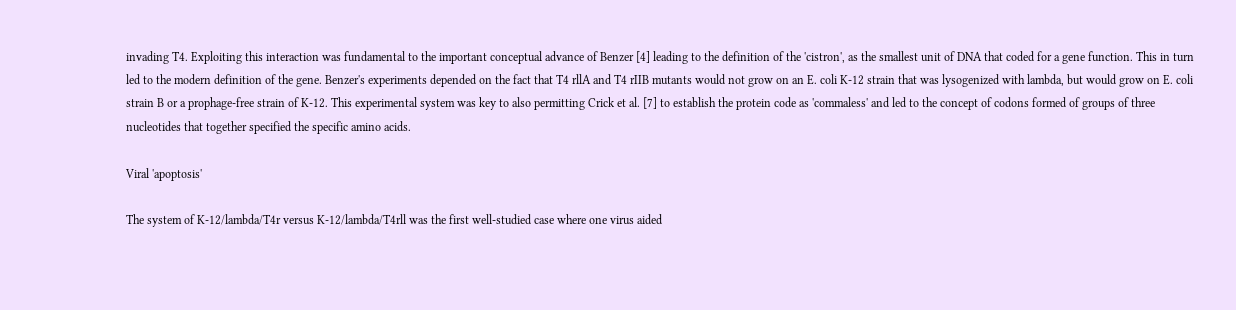invading T4. Exploiting this interaction was fundamental to the important conceptual advance of Benzer [4] leading to the definition of the 'cistron', as the smallest unit of DNA that coded for a gene function. This in turn led to the modern definition of the gene. Benzer's experiments depended on the fact that T4 rllA and T4 rIIB mutants would not grow on an E. coli K-12 strain that was lysogenized with lambda, but would grow on E. coli strain B or a prophage-free strain of K-12. This experimental system was key to also permitting Crick et al. [7] to establish the protein code as 'commaless' and led to the concept of codons formed of groups of three nucleotides that together specified the specific amino acids.

Viral 'apoptosis'

The system of K-12/lambda/T4r versus K-12/lambda/T4rll was the first well-studied case where one virus aided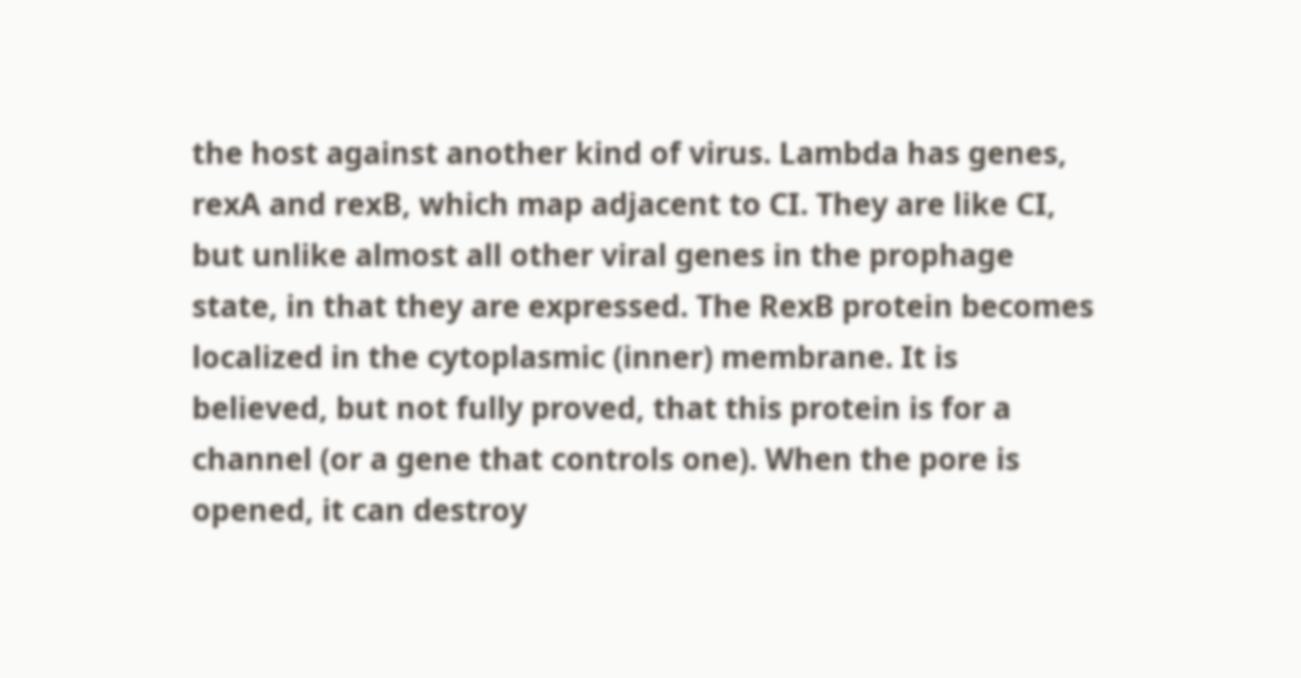the host against another kind of virus. Lambda has genes, rexA and rexB, which map adjacent to CI. They are like CI, but unlike almost all other viral genes in the prophage state, in that they are expressed. The RexB protein becomes localized in the cytoplasmic (inner) membrane. It is believed, but not fully proved, that this protein is for a channel (or a gene that controls one). When the pore is opened, it can destroy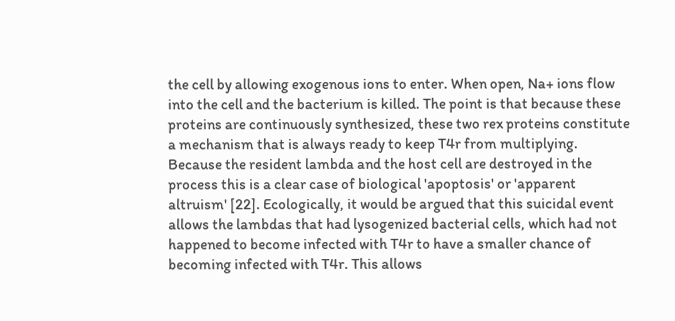the cell by allowing exogenous ions to enter. When open, Na+ ions flow into the cell and the bacterium is killed. The point is that because these proteins are continuously synthesized, these two rex proteins constitute a mechanism that is always ready to keep T4r from multiplying. Because the resident lambda and the host cell are destroyed in the process this is a clear case of biological 'apoptosis' or 'apparent altruism' [22]. Ecologically, it would be argued that this suicidal event allows the lambdas that had lysogenized bacterial cells, which had not happened to become infected with T4r to have a smaller chance of becoming infected with T4r. This allows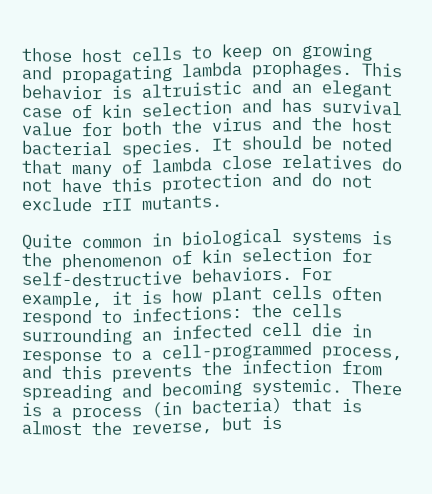those host cells to keep on growing and propagating lambda prophages. This behavior is altruistic and an elegant case of kin selection and has survival value for both the virus and the host bacterial species. It should be noted that many of lambda close relatives do not have this protection and do not exclude rII mutants.

Quite common in biological systems is the phenomenon of kin selection for self-destructive behaviors. For example, it is how plant cells often respond to infections: the cells surrounding an infected cell die in response to a cell-programmed process, and this prevents the infection from spreading and becoming systemic. There is a process (in bacteria) that is almost the reverse, but is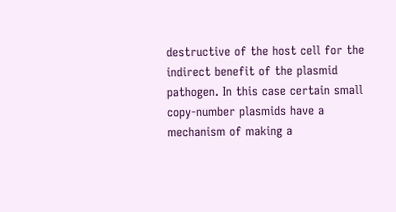destructive of the host cell for the indirect benefit of the plasmid pathogen. In this case certain small copy-number plasmids have a mechanism of making a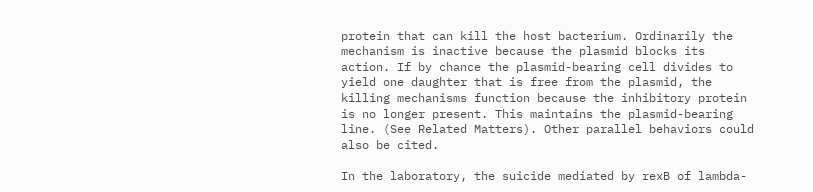protein that can kill the host bacterium. Ordinarily the mechanism is inactive because the plasmid blocks its action. If by chance the plasmid-bearing cell divides to yield one daughter that is free from the plasmid, the killing mechanisms function because the inhibitory protein is no longer present. This maintains the plasmid-bearing line. (See Related Matters). Other parallel behaviors could also be cited.

In the laboratory, the suicide mediated by rexB of lambda-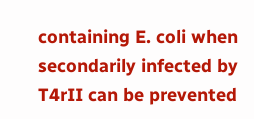containing E. coli when secondarily infected by T4rII can be prevented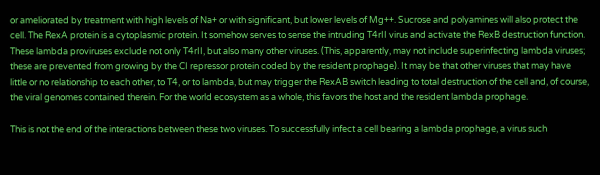or ameliorated by treatment with high levels of Na+ or with significant, but lower levels of Mg++. Sucrose and polyamines will also protect the cell. The RexA protein is a cytoplasmic protein. It somehow serves to sense the intruding T4rII virus and activate the RexB destruction function. These lambda proviruses exclude not only T4rII, but also many other viruses. (This, apparently, may not include superinfecting lambda viruses; these are prevented from growing by the CI repressor protein coded by the resident prophage). It may be that other viruses that may have little or no relationship to each other, to T4, or to lambda, but may trigger the RexAB switch leading to total destruction of the cell and, of course, the viral genomes contained therein. For the world ecosystem as a whole, this favors the host and the resident lambda prophage.

This is not the end of the interactions between these two viruses. To successfully infect a cell bearing a lambda prophage, a virus such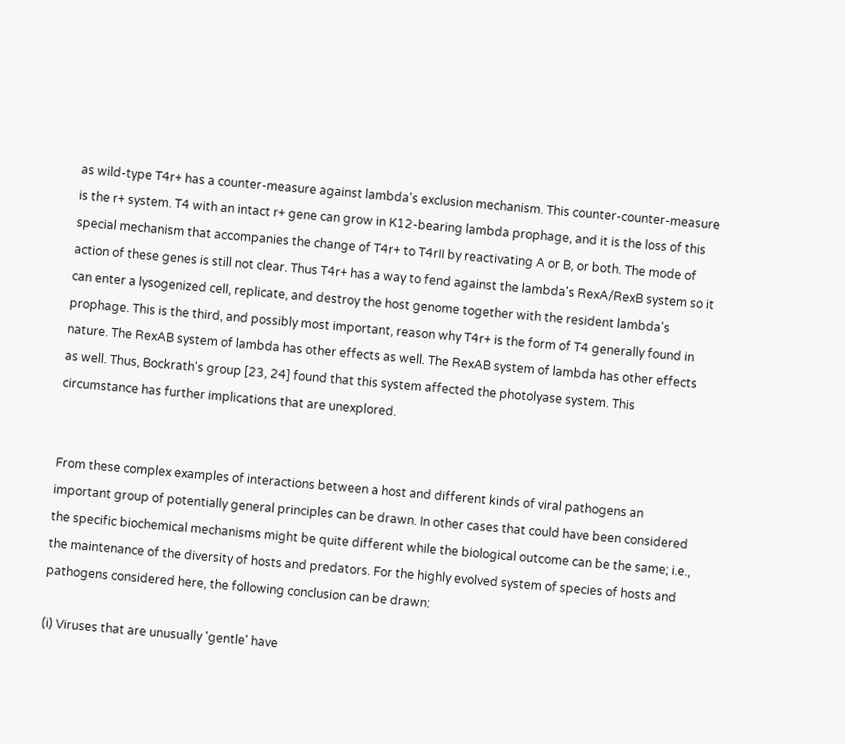as wild-type T4r+ has a counter-measure against lambda's exclusion mechanism. This counter-counter-measure is the r+ system. T4 with an intact r+ gene can grow in K12-bearing lambda prophage, and it is the loss of this special mechanism that accompanies the change of T4r+ to T4rII by reactivating A or B, or both. The mode of action of these genes is still not clear. Thus T4r+ has a way to fend against the lambda's RexA/RexB system so it can enter a lysogenized cell, replicate, and destroy the host genome together with the resident lambda's prophage. This is the third, and possibly most important, reason why T4r+ is the form of T4 generally found in nature. The RexAB system of lambda has other effects as well. The RexAB system of lambda has other effects as well. Thus, Bockrath's group [23, 24] found that this system affected the photolyase system. This circumstance has further implications that are unexplored.


From these complex examples of interactions between a host and different kinds of viral pathogens an important group of potentially general principles can be drawn. In other cases that could have been considered the specific biochemical mechanisms might be quite different while the biological outcome can be the same; i.e., the maintenance of the diversity of hosts and predators. For the highly evolved system of species of hosts and pathogens considered here, the following conclusion can be drawn:

(i) Viruses that are unusually 'gentle' have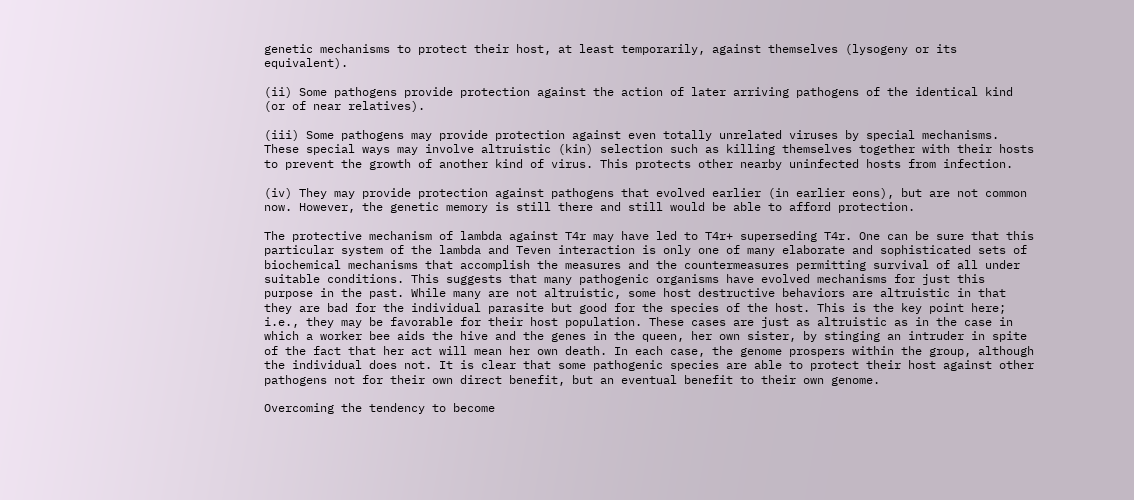genetic mechanisms to protect their host, at least temporarily, against themselves (lysogeny or its equivalent).

(ii) Some pathogens provide protection against the action of later arriving pathogens of the identical kind (or of near relatives).

(iii) Some pathogens may provide protection against even totally unrelated viruses by special mechanisms. These special ways may involve altruistic (kin) selection such as killing themselves together with their hosts to prevent the growth of another kind of virus. This protects other nearby uninfected hosts from infection.

(iv) They may provide protection against pathogens that evolved earlier (in earlier eons), but are not common now. However, the genetic memory is still there and still would be able to afford protection.

The protective mechanism of lambda against T4r may have led to T4r+ superseding T4r. One can be sure that this particular system of the lambda and Teven interaction is only one of many elaborate and sophisticated sets of biochemical mechanisms that accomplish the measures and the countermeasures permitting survival of all under suitable conditions. This suggests that many pathogenic organisms have evolved mechanisms for just this purpose in the past. While many are not altruistic, some host destructive behaviors are altruistic in that they are bad for the individual parasite but good for the species of the host. This is the key point here; i.e., they may be favorable for their host population. These cases are just as altruistic as in the case in which a worker bee aids the hive and the genes in the queen, her own sister, by stinging an intruder in spite of the fact that her act will mean her own death. In each case, the genome prospers within the group, although the individual does not. It is clear that some pathogenic species are able to protect their host against other pathogens not for their own direct benefit, but an eventual benefit to their own genome.

Overcoming the tendency to become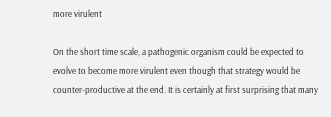more virulent

On the short time scale, a pathogenic organism could be expected to evolve to become more virulent even though that strategy would be counter-productive at the end. It is certainly at first surprising that many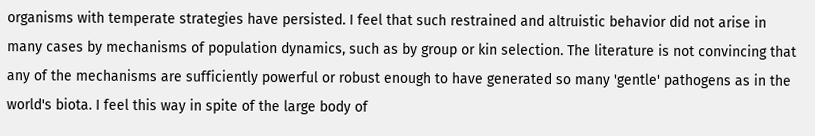organisms with temperate strategies have persisted. I feel that such restrained and altruistic behavior did not arise in many cases by mechanisms of population dynamics, such as by group or kin selection. The literature is not convincing that any of the mechanisms are sufficiently powerful or robust enough to have generated so many 'gentle' pathogens as in the world's biota. I feel this way in spite of the large body of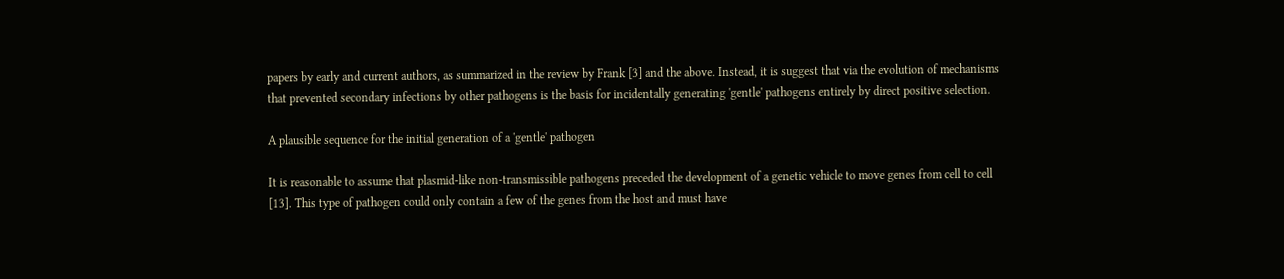papers by early and current authors, as summarized in the review by Frank [3] and the above. Instead, it is suggest that via the evolution of mechanisms that prevented secondary infections by other pathogens is the basis for incidentally generating 'gentle' pathogens entirely by direct positive selection.

A plausible sequence for the initial generation of a 'gentle' pathogen

It is reasonable to assume that plasmid-like non-transmissible pathogens preceded the development of a genetic vehicle to move genes from cell to cell [13]. This type of pathogen could only contain a few of the genes from the host and must have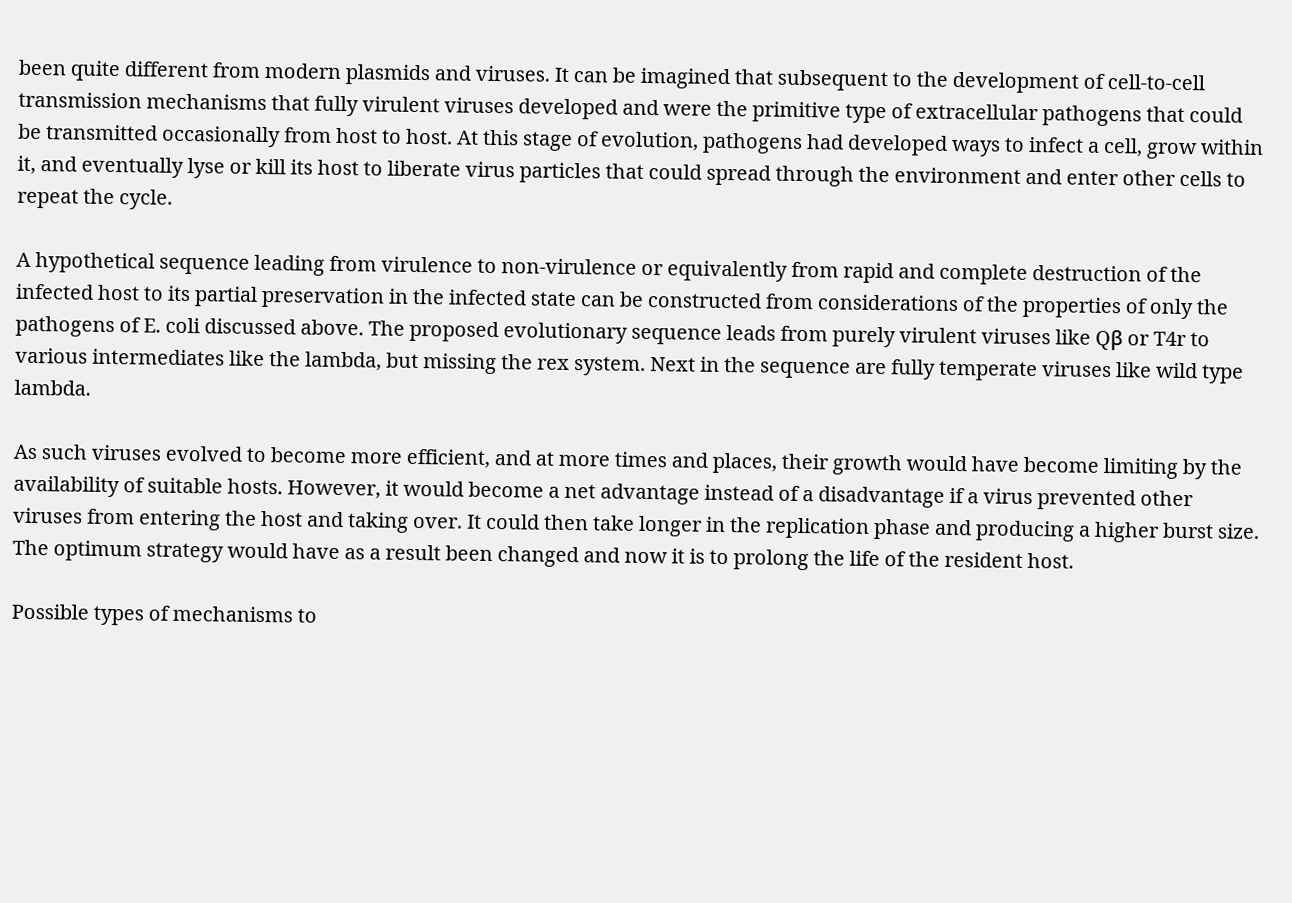been quite different from modern plasmids and viruses. It can be imagined that subsequent to the development of cell-to-cell transmission mechanisms that fully virulent viruses developed and were the primitive type of extracellular pathogens that could be transmitted occasionally from host to host. At this stage of evolution, pathogens had developed ways to infect a cell, grow within it, and eventually lyse or kill its host to liberate virus particles that could spread through the environment and enter other cells to repeat the cycle.

A hypothetical sequence leading from virulence to non-virulence or equivalently from rapid and complete destruction of the infected host to its partial preservation in the infected state can be constructed from considerations of the properties of only the pathogens of E. coli discussed above. The proposed evolutionary sequence leads from purely virulent viruses like Qβ or T4r to various intermediates like the lambda, but missing the rex system. Next in the sequence are fully temperate viruses like wild type lambda.

As such viruses evolved to become more efficient, and at more times and places, their growth would have become limiting by the availability of suitable hosts. However, it would become a net advantage instead of a disadvantage if a virus prevented other viruses from entering the host and taking over. It could then take longer in the replication phase and producing a higher burst size. The optimum strategy would have as a result been changed and now it is to prolong the life of the resident host.

Possible types of mechanisms to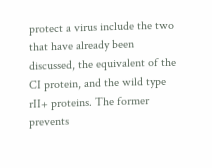protect a virus include the two that have already been discussed, the equivalent of the CI protein, and the wild type rII+ proteins. The former prevents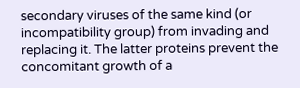secondary viruses of the same kind (or incompatibility group) from invading and replacing it. The latter proteins prevent the concomitant growth of a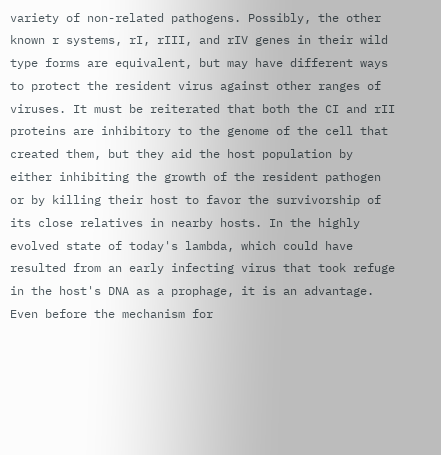variety of non-related pathogens. Possibly, the other known r systems, rI, rIII, and rIV genes in their wild type forms are equivalent, but may have different ways to protect the resident virus against other ranges of viruses. It must be reiterated that both the CI and rII proteins are inhibitory to the genome of the cell that created them, but they aid the host population by either inhibiting the growth of the resident pathogen or by killing their host to favor the survivorship of its close relatives in nearby hosts. In the highly evolved state of today's lambda, which could have resulted from an early infecting virus that took refuge in the host's DNA as a prophage, it is an advantage. Even before the mechanism for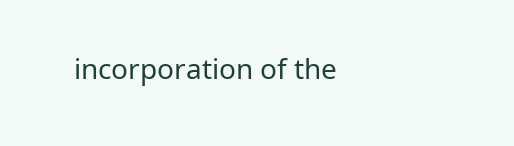incorporation of the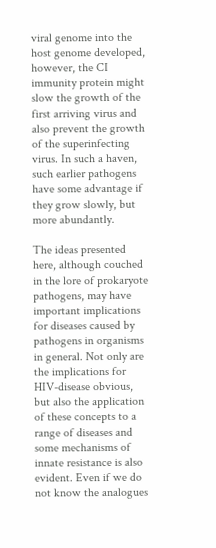viral genome into the host genome developed, however, the CI immunity protein might slow the growth of the first arriving virus and also prevent the growth of the superinfecting virus. In such a haven, such earlier pathogens have some advantage if they grow slowly, but more abundantly.

The ideas presented here, although couched in the lore of prokaryote pathogens, may have important implications for diseases caused by pathogens in organisms in general. Not only are the implications for HIV-disease obvious, but also the application of these concepts to a range of diseases and some mechanisms of innate resistance is also evident. Even if we do not know the analogues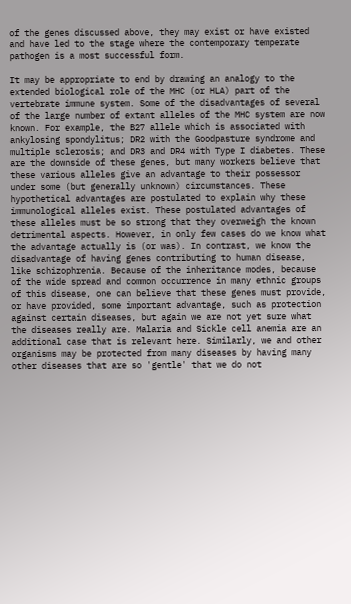of the genes discussed above, they may exist or have existed and have led to the stage where the contemporary temperate pathogen is a most successful form.

It may be appropriate to end by drawing an analogy to the extended biological role of the MHC (or HLA) part of the vertebrate immune system. Some of the disadvantages of several of the large number of extant alleles of the MHC system are now known. For example, the B27 allele which is associated with ankylosing spondylitus; DR2 with the Goodpasture syndrome and multiple sclerosis; and DR3 and DR4 with Type I diabetes. These are the downside of these genes, but many workers believe that these various alleles give an advantage to their possessor under some (but generally unknown) circumstances. These hypothetical advantages are postulated to explain why these immunological alleles exist. These postulated advantages of these alleles must be so strong that they overweigh the known detrimental aspects. However, in only few cases do we know what the advantage actually is (or was). In contrast, we know the disadvantage of having genes contributing to human disease, like schizophrenia. Because of the inheritance modes, because of the wide spread and common occurrence in many ethnic groups of this disease, one can believe that these genes must provide, or have provided, some important advantage, such as protection against certain diseases, but again we are not yet sure what the diseases really are. Malaria and Sickle cell anemia are an additional case that is relevant here. Similarly, we and other organisms may be protected from many diseases by having many other diseases that are so 'gentle' that we do not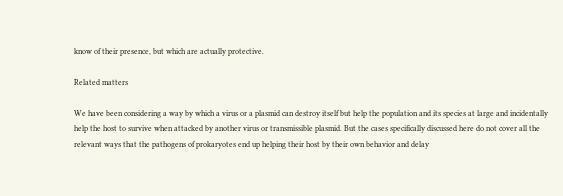know of their presence, but which are actually protective.

Related matters

We have been considering a way by which a virus or a plasmid can destroy itself but help the population and its species at large and incidentally help the host to survive when attacked by another virus or transmissible plasmid. But the cases specifically discussed here do not cover all the relevant ways that the pathogens of prokaryotes end up helping their host by their own behavior and delay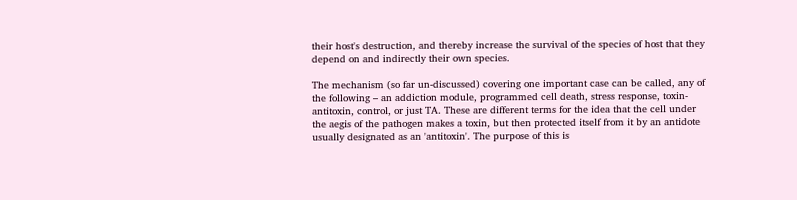their host's destruction, and thereby increase the survival of the species of host that they depend on and indirectly their own species.

The mechanism (so far un-discussed) covering one important case can be called, any of the following – an addiction module, programmed cell death, stress response, toxin-antitoxin, control, or just TA. These are different terms for the idea that the cell under the aegis of the pathogen makes a toxin, but then protected itself from it by an antidote usually designated as an 'antitoxin'. The purpose of this is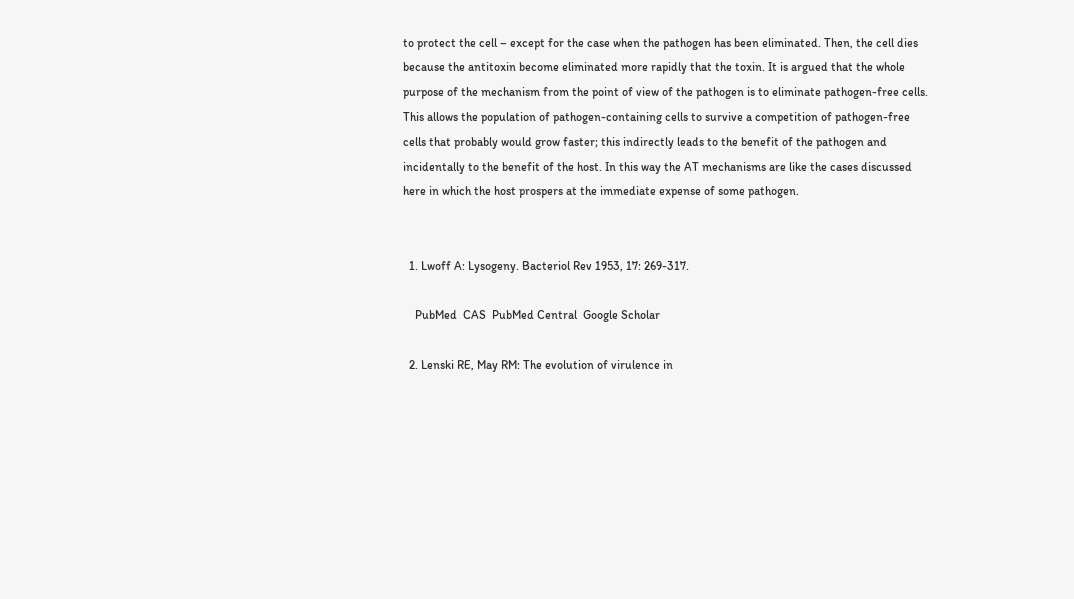to protect the cell – except for the case when the pathogen has been eliminated. Then, the cell dies because the antitoxin become eliminated more rapidly that the toxin. It is argued that the whole purpose of the mechanism from the point of view of the pathogen is to eliminate pathogen-free cells. This allows the population of pathogen-containing cells to survive a competition of pathogen-free cells that probably would grow faster; this indirectly leads to the benefit of the pathogen and incidentally to the benefit of the host. In this way the AT mechanisms are like the cases discussed here in which the host prospers at the immediate expense of some pathogen.


  1. Lwoff A: Lysogeny. Bacteriol Rev 1953, 17: 269-317.

    PubMed  CAS  PubMed Central  Google Scholar

  2. Lenski RE, May RM: The evolution of virulence in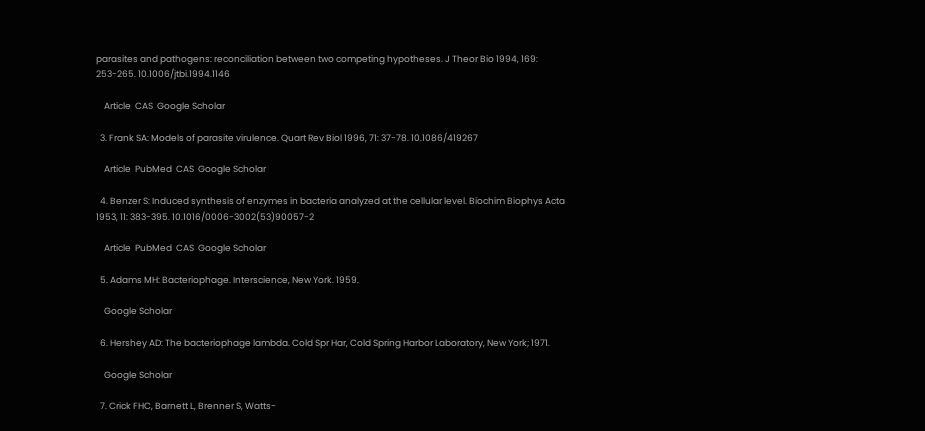parasites and pathogens: reconciliation between two competing hypotheses. J Theor Bio 1994, 169: 253-265. 10.1006/jtbi.1994.1146

    Article  CAS  Google Scholar

  3. Frank SA: Models of parasite virulence. Quart Rev Biol 1996, 71: 37-78. 10.1086/419267

    Article  PubMed  CAS  Google Scholar

  4. Benzer S: Induced synthesis of enzymes in bacteria analyzed at the cellular level. Biochim Biophys Acta 1953, 11: 383-395. 10.1016/0006-3002(53)90057-2

    Article  PubMed  CAS  Google Scholar

  5. Adams MH: Bacteriophage. Interscience, New York. 1959.

    Google Scholar

  6. Hershey AD: The bacteriophage lambda. Cold Spr Har, Cold Spring Harbor Laboratory, New York; 1971.

    Google Scholar

  7. Crick FHC, Barnett L, Brenner S, Watts-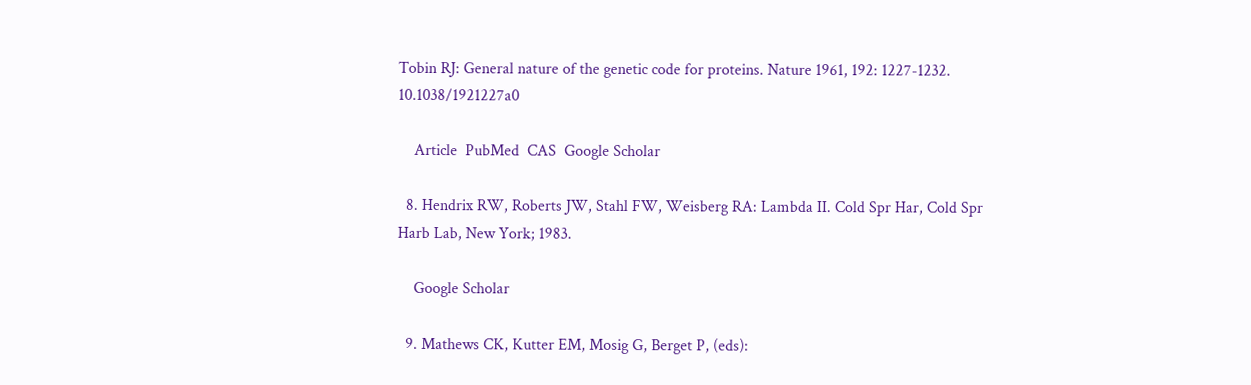Tobin RJ: General nature of the genetic code for proteins. Nature 1961, 192: 1227-1232. 10.1038/1921227a0

    Article  PubMed  CAS  Google Scholar

  8. Hendrix RW, Roberts JW, Stahl FW, Weisberg RA: Lambda II. Cold Spr Har, Cold Spr Harb Lab, New York; 1983.

    Google Scholar

  9. Mathews CK, Kutter EM, Mosig G, Berget P, (eds):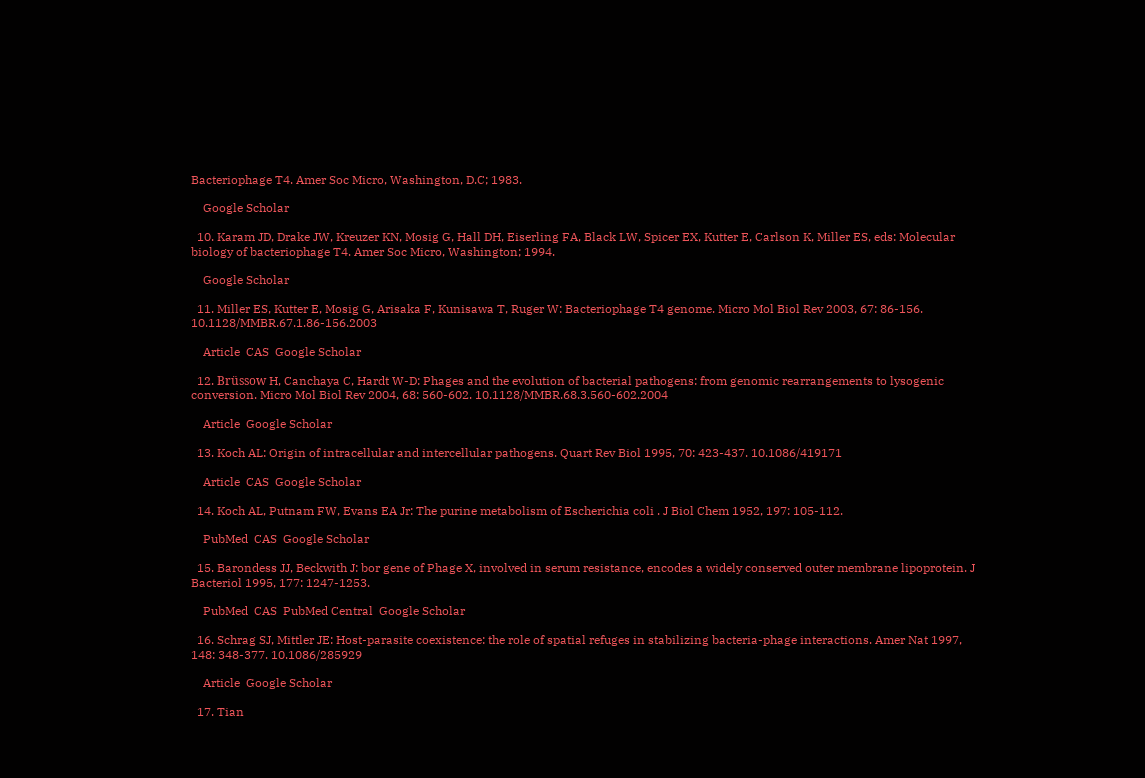Bacteriophage T4. Amer Soc Micro, Washington, D.C; 1983.

    Google Scholar

  10. Karam JD, Drake JW, Kreuzer KN, Mosig G, Hall DH, Eiserling FA, Black LW, Spicer EX, Kutter E, Carlson K, Miller ES, eds: Molecular biology of bacteriophage T4. Amer Soc Micro, Washington; 1994.

    Google Scholar

  11. Miller ES, Kutter E, Mosig G, Arisaka F, Kunisawa T, Ruger W: Bacteriophage T4 genome. Micro Mol Biol Rev 2003, 67: 86-156. 10.1128/MMBR.67.1.86-156.2003

    Article  CAS  Google Scholar

  12. Brüssow H, Canchaya C, Hardt W-D: Phages and the evolution of bacterial pathogens: from genomic rearrangements to lysogenic conversion. Micro Mol Biol Rev 2004, 68: 560-602. 10.1128/MMBR.68.3.560-602.2004

    Article  Google Scholar

  13. Koch AL: Origin of intracellular and intercellular pathogens. Quart Rev Biol 1995, 70: 423-437. 10.1086/419171

    Article  CAS  Google Scholar

  14. Koch AL, Putnam FW, Evans EA Jr: The purine metabolism of Escherichia coli . J Biol Chem 1952, 197: 105-112.

    PubMed  CAS  Google Scholar

  15. Barondess JJ, Beckwith J: bor gene of Phage X, involved in serum resistance, encodes a widely conserved outer membrane lipoprotein. J Bacteriol 1995, 177: 1247-1253.

    PubMed  CAS  PubMed Central  Google Scholar

  16. Schrag SJ, Mittler JE: Host-parasite coexistence: the role of spatial refuges in stabilizing bacteria-phage interactions. Amer Nat 1997, 148: 348-377. 10.1086/285929

    Article  Google Scholar

  17. Tian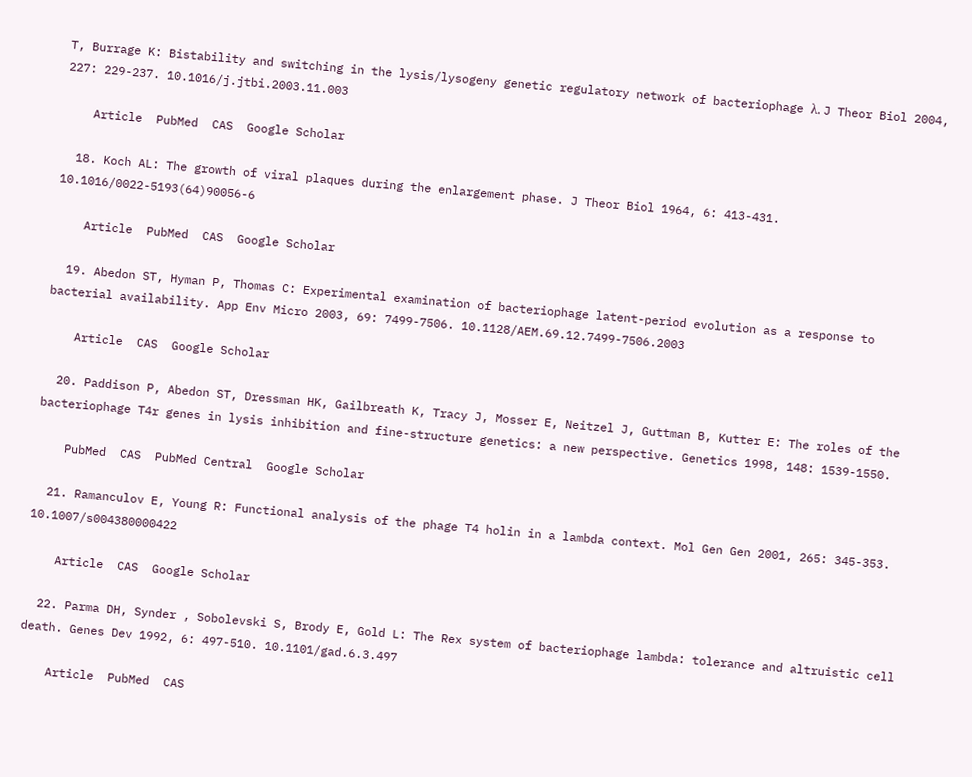T, Burrage K: Bistability and switching in the lysis/lysogeny genetic regulatory network of bacteriophage λ. J Theor Biol 2004, 227: 229-237. 10.1016/j.jtbi.2003.11.003

    Article  PubMed  CAS  Google Scholar

  18. Koch AL: The growth of viral plaques during the enlargement phase. J Theor Biol 1964, 6: 413-431. 10.1016/0022-5193(64)90056-6

    Article  PubMed  CAS  Google Scholar

  19. Abedon ST, Hyman P, Thomas C: Experimental examination of bacteriophage latent-period evolution as a response to bacterial availability. App Env Micro 2003, 69: 7499-7506. 10.1128/AEM.69.12.7499-7506.2003

    Article  CAS  Google Scholar

  20. Paddison P, Abedon ST, Dressman HK, Gailbreath K, Tracy J, Mosser E, Neitzel J, Guttman B, Kutter E: The roles of the bacteriophage T4r genes in lysis inhibition and fine-structure genetics: a new perspective. Genetics 1998, 148: 1539-1550.

    PubMed  CAS  PubMed Central  Google Scholar

  21. Ramanculov E, Young R: Functional analysis of the phage T4 holin in a lambda context. Mol Gen Gen 2001, 265: 345-353. 10.1007/s004380000422

    Article  CAS  Google Scholar

  22. Parma DH, Synder , Sobolevski S, Brody E, Gold L: The Rex system of bacteriophage lambda: tolerance and altruistic cell death. Genes Dev 1992, 6: 497-510. 10.1101/gad.6.3.497

    Article  PubMed  CAS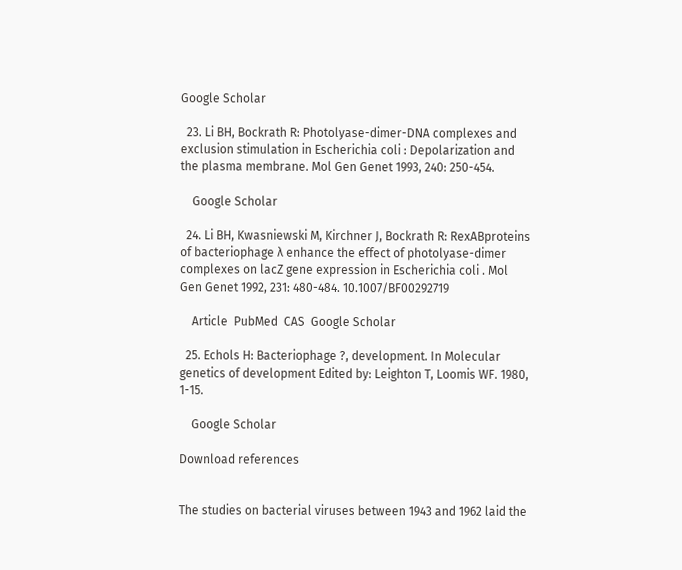Google Scholar

  23. Li BH, Bockrath R: Photolyase-dimer-DNA complexes and exclusion stimulation in Escherichia coli : Depolarization and the plasma membrane. Mol Gen Genet 1993, 240: 250-454.

    Google Scholar

  24. Li BH, Kwasniewski M, Kirchner J, Bockrath R: RexABproteins of bacteriophage λ enhance the effect of photolyase-dimer complexes on lacZ gene expression in Escherichia coli . Mol Gen Genet 1992, 231: 480-484. 10.1007/BF00292719

    Article  PubMed  CAS  Google Scholar

  25. Echols H: Bacteriophage ?, development. In Molecular genetics of development Edited by: Leighton T, Loomis WF. 1980, 1-15.

    Google Scholar

Download references


The studies on bacterial viruses between 1943 and 1962 laid the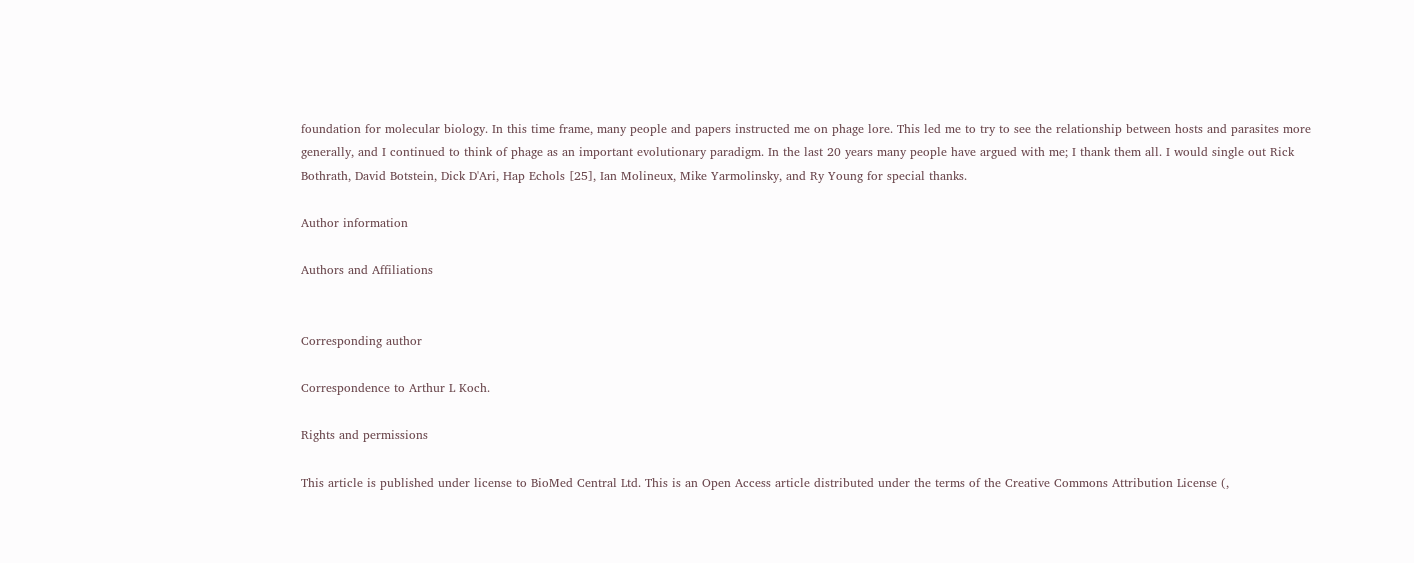foundation for molecular biology. In this time frame, many people and papers instructed me on phage lore. This led me to try to see the relationship between hosts and parasites more generally, and I continued to think of phage as an important evolutionary paradigm. In the last 20 years many people have argued with me; I thank them all. I would single out Rick Bothrath, David Botstein, Dick D'Ari, Hap Echols [25], Ian Molineux, Mike Yarmolinsky, and Ry Young for special thanks.

Author information

Authors and Affiliations


Corresponding author

Correspondence to Arthur L Koch.

Rights and permissions

This article is published under license to BioMed Central Ltd. This is an Open Access article distributed under the terms of the Creative Commons Attribution License (,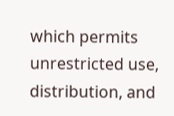which permits unrestricted use, distribution, and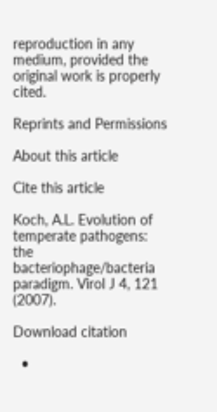reproduction in any medium, provided the original work is properly cited.

Reprints and Permissions

About this article

Cite this article

Koch, A.L. Evolution of temperate pathogens: the bacteriophage/bacteria paradigm. Virol J 4, 121 (2007).

Download citation

  •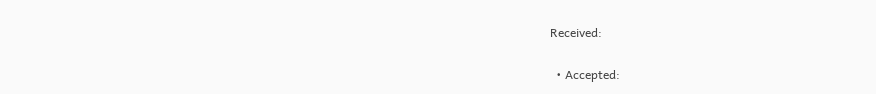Received:

  • Accepted: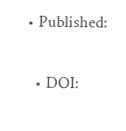• Published:

  • DOI: